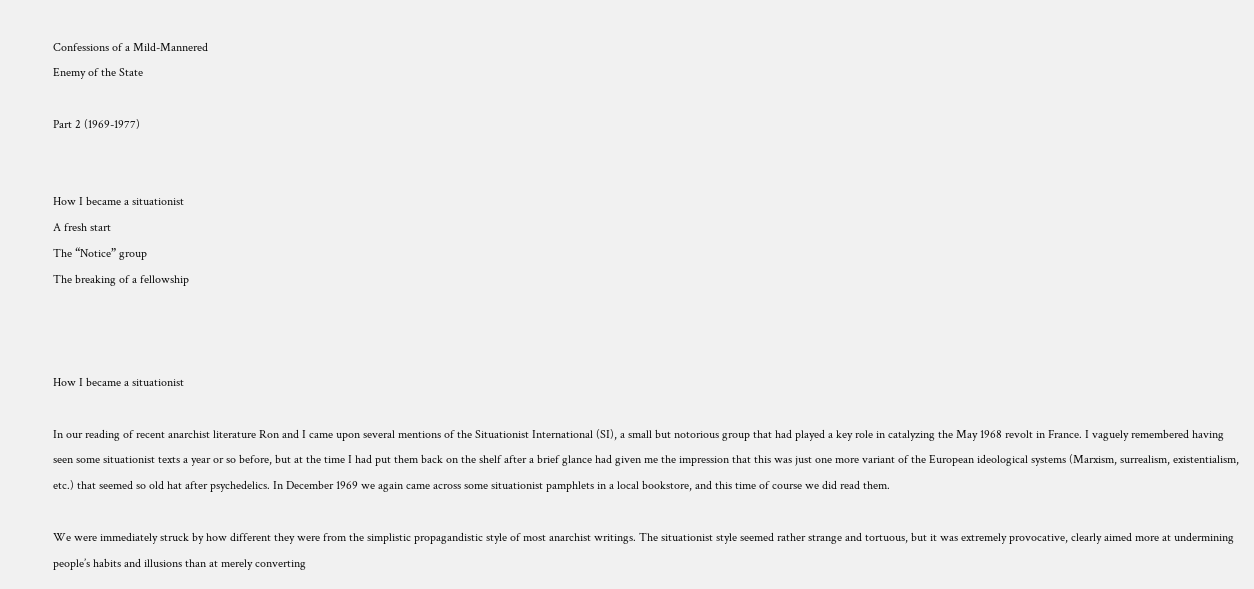Confessions of a Mild-Mannered
Enemy of the State

Part 2 (1969-1977)


How I became a situationist
A fresh start
The “Notice” group
The breaking of a fellowship



How I became a situationist

In our reading of recent anarchist literature Ron and I came upon several mentions of the Situationist International (SI), a small but notorious group that had played a key role in catalyzing the May 1968 revolt in France. I vaguely remembered having seen some situationist texts a year or so before, but at the time I had put them back on the shelf after a brief glance had given me the impression that this was just one more variant of the European ideological systems (Marxism, surrealism, existentialism, etc.) that seemed so old hat after psychedelics. In December 1969 we again came across some situationist pamphlets in a local bookstore, and this time of course we did read them.

We were immediately struck by how different they were from the simplistic propagandistic style of most anarchist writings. The situationist style seemed rather strange and tortuous, but it was extremely provocative, clearly aimed more at undermining people’s habits and illusions than at merely converting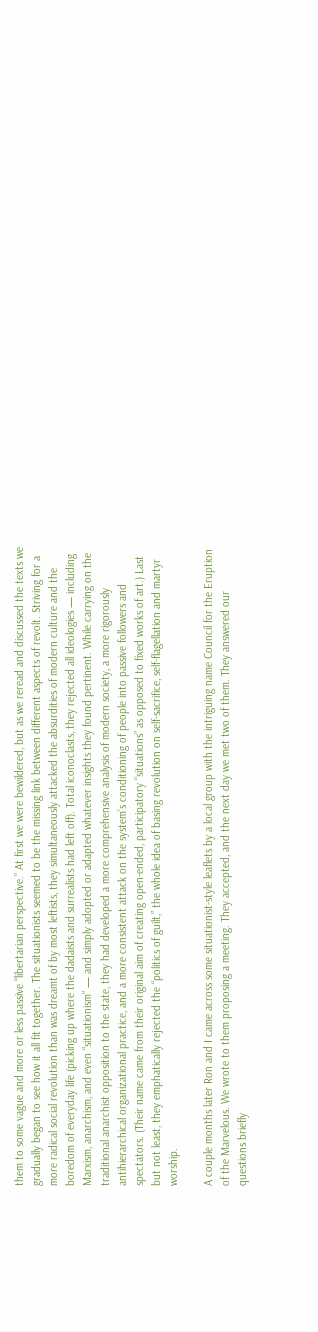them to some vague and more or less passive “libertarian perspective.” At first we were bewildered, but as we reread and discussed the texts we gradually began to see how it all fit together. The situationists seemed to be the missing link between different aspects of revolt. Striving for a more radical social revolution than was dreamt of by most leftists, they simultaneously attacked the absurdities of modern culture and the boredom of everyday life (picking up where the dadaists and surrealists had left off). Total iconoclasts, they rejected all ideologies — including Marxism, anarchism, and even “situationism” — and simply adopted or adapted whatever insights they found pertinent. While carrying on the traditional anarchist opposition to the state, they had developed a more comprehensive analysis of modern society, a more rigorously antihierarchical organizational practice, and a more consistent attack on the system’s conditioning of people into passive followers and spectators. (Their name came from their original aim of creating open-ended, participatory “situations” as opposed to fixed works of art.) Last but not least, they emphatically rejected the “politics of guilt,” the whole idea of basing revolution on self-sacrifice, self-flagellation and martyr worship.

A couple months later Ron and I came across some situationist-style leaflets by a local group with the intriguing name Council for the Eruption of the Marvelous. We wrote to them proposing a meeting. They accepted, and the next day we met two of them. They answered our questions briefly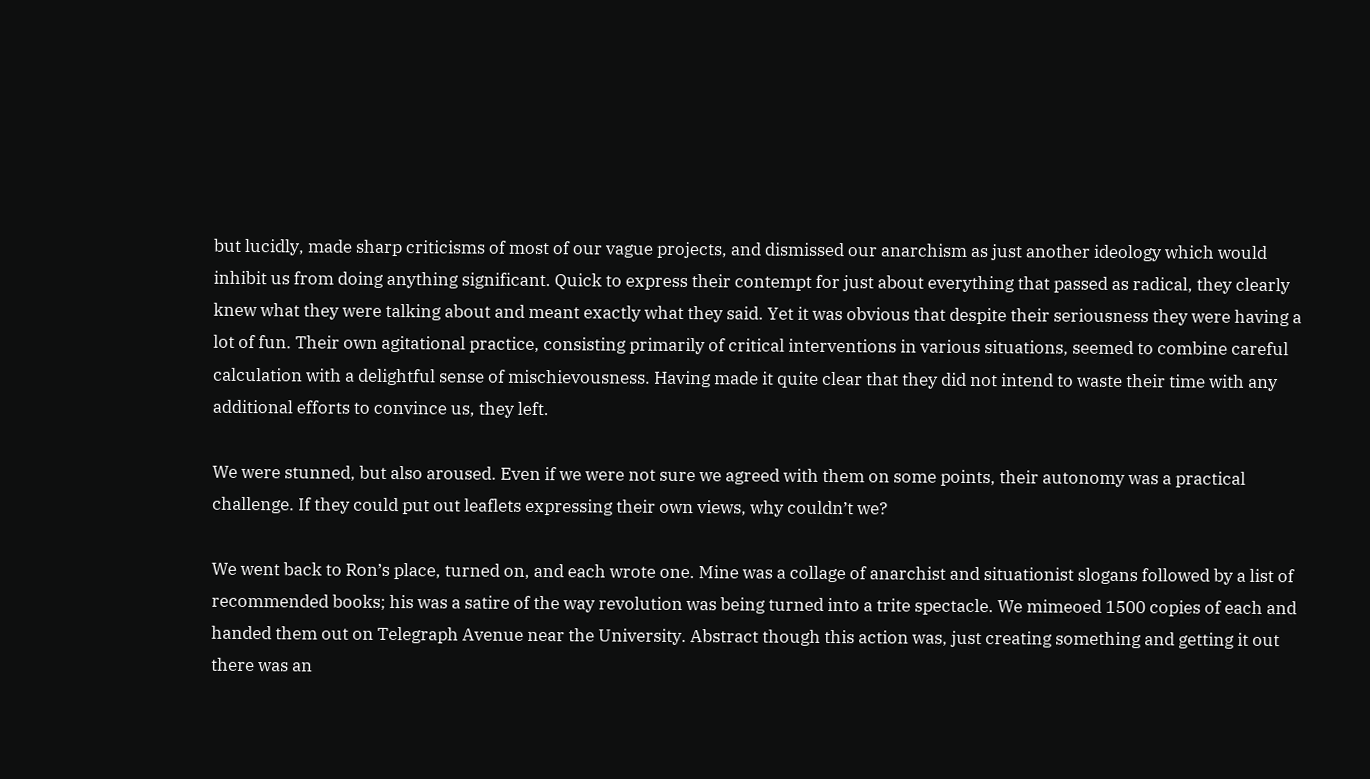but lucidly, made sharp criticisms of most of our vague projects, and dismissed our anarchism as just another ideology which would inhibit us from doing anything significant. Quick to express their contempt for just about everything that passed as radical, they clearly knew what they were talking about and meant exactly what they said. Yet it was obvious that despite their seriousness they were having a lot of fun. Their own agitational practice, consisting primarily of critical interventions in various situations, seemed to combine careful calculation with a delightful sense of mischievousness. Having made it quite clear that they did not intend to waste their time with any additional efforts to convince us, they left.

We were stunned, but also aroused. Even if we were not sure we agreed with them on some points, their autonomy was a practical challenge. If they could put out leaflets expressing their own views, why couldn’t we?

We went back to Ron’s place, turned on, and each wrote one. Mine was a collage of anarchist and situationist slogans followed by a list of recommended books; his was a satire of the way revolution was being turned into a trite spectacle. We mimeoed 1500 copies of each and handed them out on Telegraph Avenue near the University. Abstract though this action was, just creating something and getting it out there was an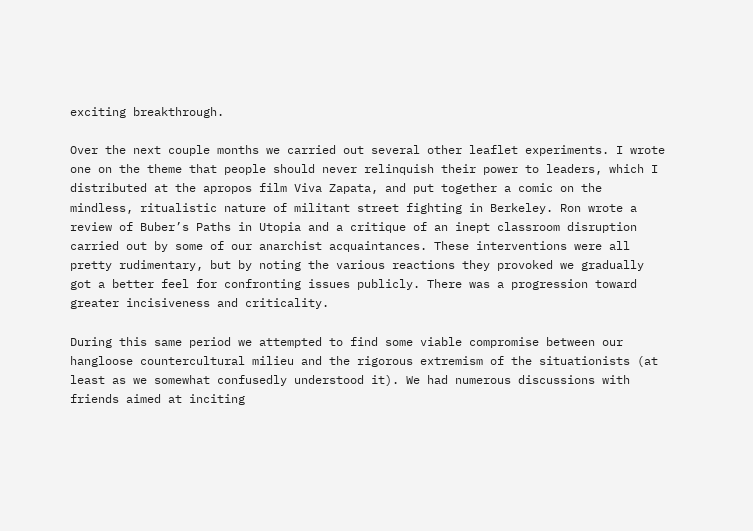exciting breakthrough.

Over the next couple months we carried out several other leaflet experiments. I wrote one on the theme that people should never relinquish their power to leaders, which I distributed at the apropos film Viva Zapata, and put together a comic on the mindless, ritualistic nature of militant street fighting in Berkeley. Ron wrote a review of Buber’s Paths in Utopia and a critique of an inept classroom disruption carried out by some of our anarchist acquaintances. These interventions were all pretty rudimentary, but by noting the various reactions they provoked we gradually got a better feel for confronting issues publicly. There was a progression toward greater incisiveness and criticality.

During this same period we attempted to find some viable compromise between our hangloose countercultural milieu and the rigorous extremism of the situationists (at least as we somewhat confusedly understood it). We had numerous discussions with friends aimed at inciting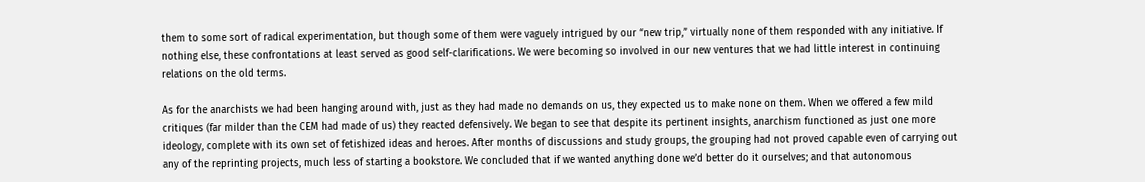them to some sort of radical experimentation, but though some of them were vaguely intrigued by our “new trip,” virtually none of them responded with any initiative. If nothing else, these confrontations at least served as good self-clarifications. We were becoming so involved in our new ventures that we had little interest in continuing relations on the old terms.

As for the anarchists we had been hanging around with, just as they had made no demands on us, they expected us to make none on them. When we offered a few mild critiques (far milder than the CEM had made of us) they reacted defensively. We began to see that despite its pertinent insights, anarchism functioned as just one more ideology, complete with its own set of fetishized ideas and heroes. After months of discussions and study groups, the grouping had not proved capable even of carrying out any of the reprinting projects, much less of starting a bookstore. We concluded that if we wanted anything done we’d better do it ourselves; and that autonomous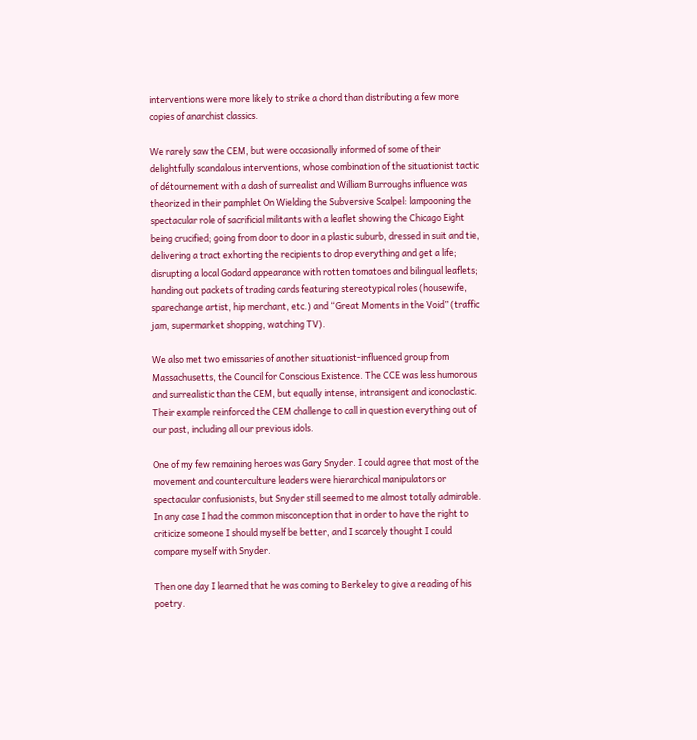interventions were more likely to strike a chord than distributing a few more copies of anarchist classics.

We rarely saw the CEM, but were occasionally informed of some of their delightfully scandalous interventions, whose combination of the situationist tactic of détournement with a dash of surrealist and William Burroughs influence was theorized in their pamphlet On Wielding the Subversive Scalpel: lampooning the spectacular role of sacrificial militants with a leaflet showing the Chicago Eight being crucified; going from door to door in a plastic suburb, dressed in suit and tie, delivering a tract exhorting the recipients to drop everything and get a life; disrupting a local Godard appearance with rotten tomatoes and bilingual leaflets; handing out packets of trading cards featuring stereotypical roles (housewife, sparechange artist, hip merchant, etc.) and “Great Moments in the Void” (traffic jam, supermarket shopping, watching TV).

We also met two emissaries of another situationist-influenced group from Massachusetts, the Council for Conscious Existence. The CCE was less humorous and surrealistic than the CEM, but equally intense, intransigent and iconoclastic. Their example reinforced the CEM challenge to call in question everything out of our past, including all our previous idols.

One of my few remaining heroes was Gary Snyder. I could agree that most of the movement and counterculture leaders were hierarchical manipulators or spectacular confusionists, but Snyder still seemed to me almost totally admirable. In any case I had the common misconception that in order to have the right to criticize someone I should myself be better, and I scarcely thought I could compare myself with Snyder.

Then one day I learned that he was coming to Berkeley to give a reading of his poetry.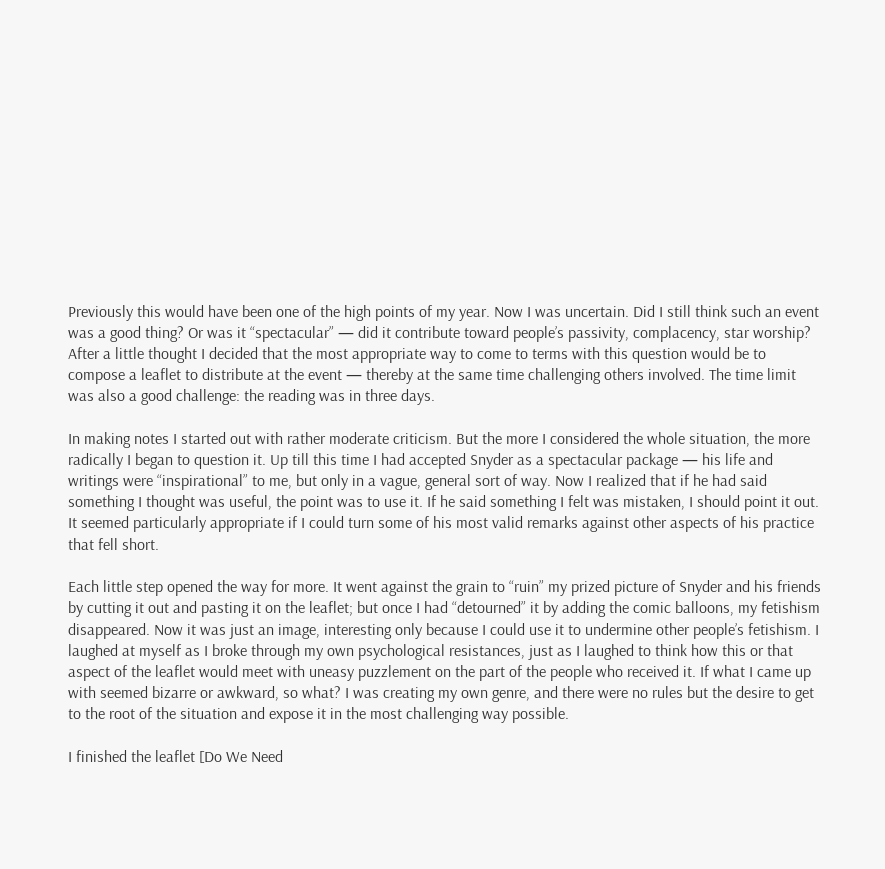Previously this would have been one of the high points of my year. Now I was uncertain. Did I still think such an event was a good thing? Or was it “spectacular” — did it contribute toward people’s passivity, complacency, star worship? After a little thought I decided that the most appropriate way to come to terms with this question would be to compose a leaflet to distribute at the event — thereby at the same time challenging others involved. The time limit was also a good challenge: the reading was in three days.

In making notes I started out with rather moderate criticism. But the more I considered the whole situation, the more radically I began to question it. Up till this time I had accepted Snyder as a spectacular package — his life and writings were “inspirational” to me, but only in a vague, general sort of way. Now I realized that if he had said something I thought was useful, the point was to use it. If he said something I felt was mistaken, I should point it out. It seemed particularly appropriate if I could turn some of his most valid remarks against other aspects of his practice that fell short.

Each little step opened the way for more. It went against the grain to “ruin” my prized picture of Snyder and his friends by cutting it out and pasting it on the leaflet; but once I had “detourned” it by adding the comic balloons, my fetishism disappeared. Now it was just an image, interesting only because I could use it to undermine other people’s fetishism. I laughed at myself as I broke through my own psychological resistances, just as I laughed to think how this or that aspect of the leaflet would meet with uneasy puzzlement on the part of the people who received it. If what I came up with seemed bizarre or awkward, so what? I was creating my own genre, and there were no rules but the desire to get to the root of the situation and expose it in the most challenging way possible.

I finished the leaflet [Do We Need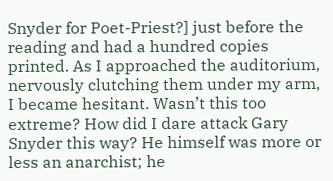Snyder for Poet-Priest?] just before the reading and had a hundred copies printed. As I approached the auditorium, nervously clutching them under my arm, I became hesitant. Wasn’t this too extreme? How did I dare attack Gary Snyder this way? He himself was more or less an anarchist; he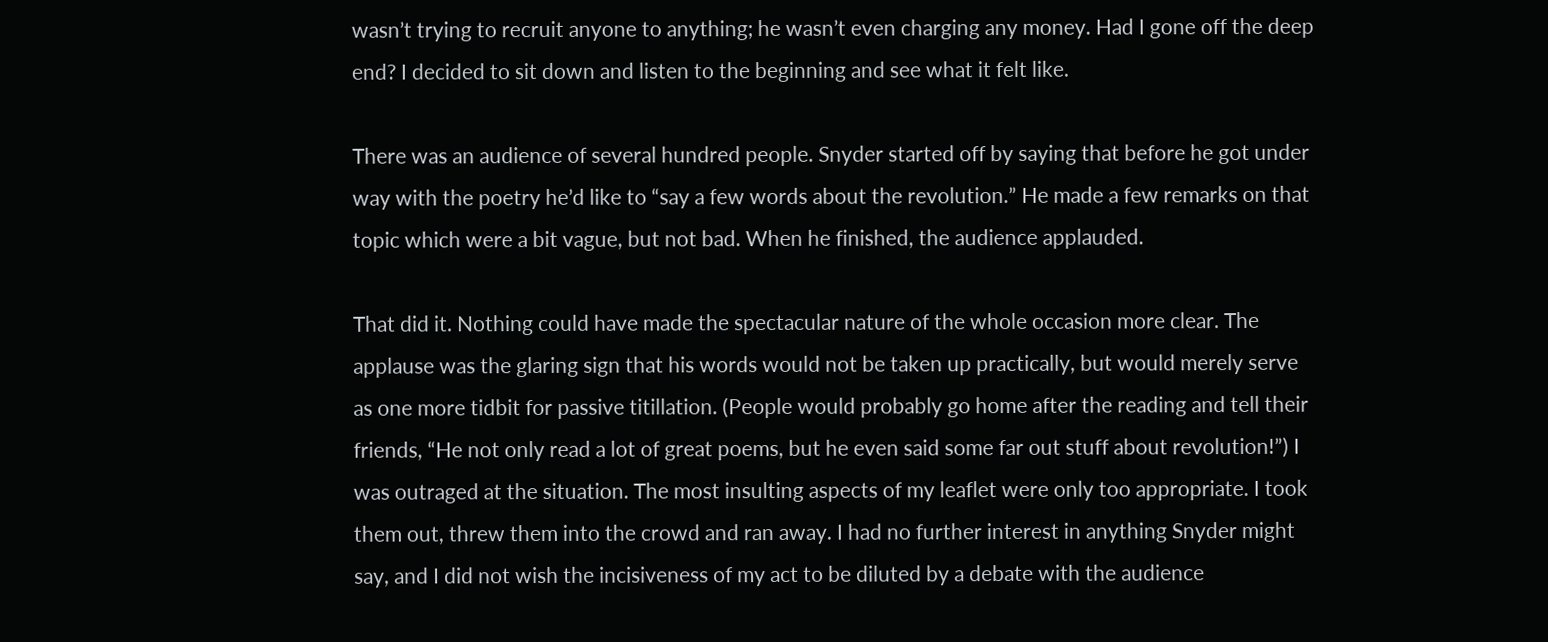wasn’t trying to recruit anyone to anything; he wasn’t even charging any money. Had I gone off the deep end? I decided to sit down and listen to the beginning and see what it felt like.

There was an audience of several hundred people. Snyder started off by saying that before he got under way with the poetry he’d like to “say a few words about the revolution.” He made a few remarks on that topic which were a bit vague, but not bad. When he finished, the audience applauded.

That did it. Nothing could have made the spectacular nature of the whole occasion more clear. The applause was the glaring sign that his words would not be taken up practically, but would merely serve as one more tidbit for passive titillation. (People would probably go home after the reading and tell their friends, “He not only read a lot of great poems, but he even said some far out stuff about revolution!”) I was outraged at the situation. The most insulting aspects of my leaflet were only too appropriate. I took them out, threw them into the crowd and ran away. I had no further interest in anything Snyder might say, and I did not wish the incisiveness of my act to be diluted by a debate with the audience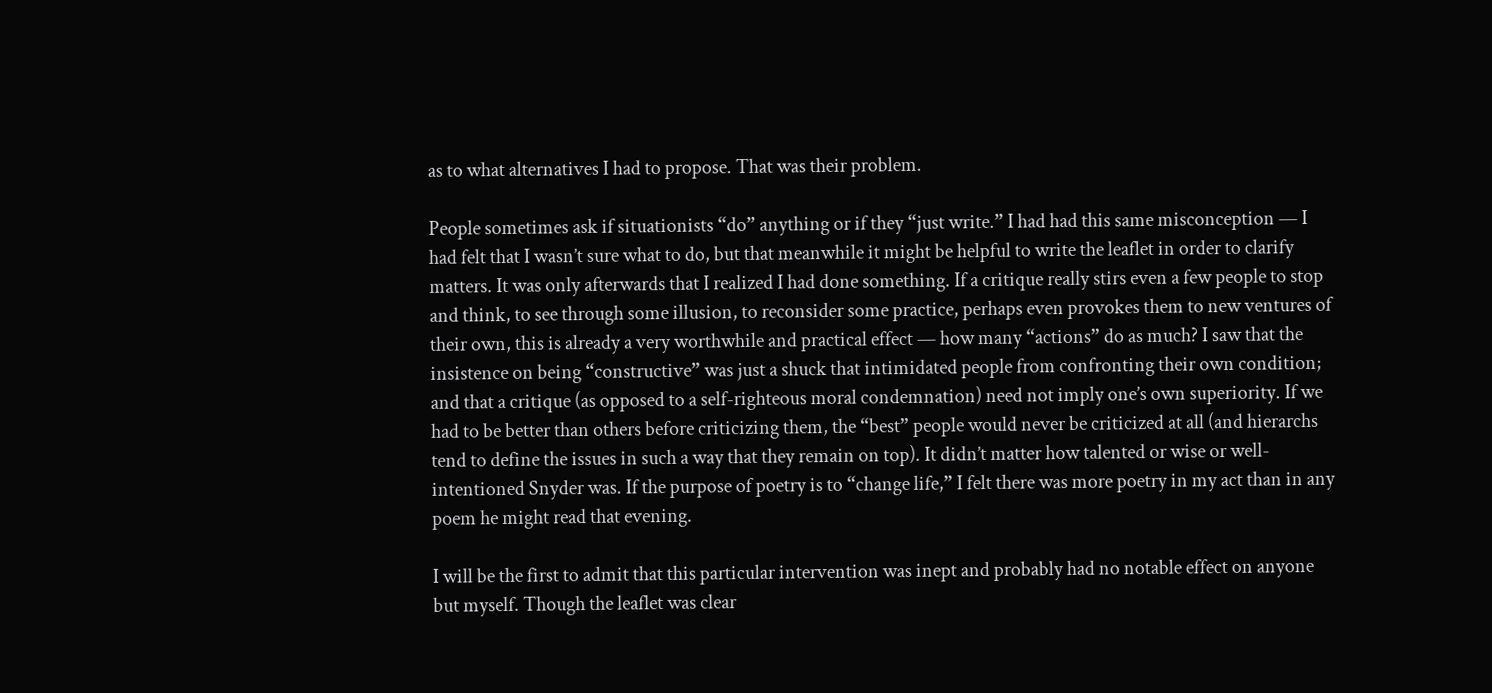as to what alternatives I had to propose. That was their problem.

People sometimes ask if situationists “do” anything or if they “just write.” I had had this same misconception — I had felt that I wasn’t sure what to do, but that meanwhile it might be helpful to write the leaflet in order to clarify matters. It was only afterwards that I realized I had done something. If a critique really stirs even a few people to stop and think, to see through some illusion, to reconsider some practice, perhaps even provokes them to new ventures of their own, this is already a very worthwhile and practical effect — how many “actions” do as much? I saw that the insistence on being “constructive” was just a shuck that intimidated people from confronting their own condition; and that a critique (as opposed to a self-righteous moral condemnation) need not imply one’s own superiority. If we had to be better than others before criticizing them, the “best” people would never be criticized at all (and hierarchs tend to define the issues in such a way that they remain on top). It didn’t matter how talented or wise or well-intentioned Snyder was. If the purpose of poetry is to “change life,” I felt there was more poetry in my act than in any poem he might read that evening.

I will be the first to admit that this particular intervention was inept and probably had no notable effect on anyone but myself. Though the leaflet was clear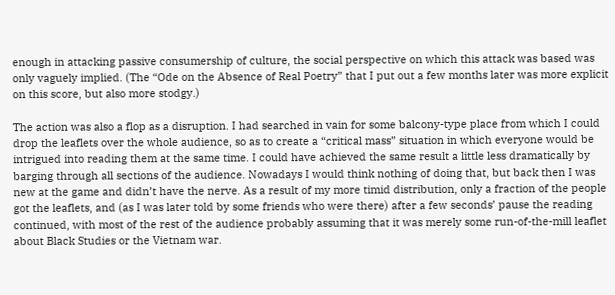enough in attacking passive consumership of culture, the social perspective on which this attack was based was only vaguely implied. (The “Ode on the Absence of Real Poetry” that I put out a few months later was more explicit on this score, but also more stodgy.)

The action was also a flop as a disruption. I had searched in vain for some balcony-type place from which I could drop the leaflets over the whole audience, so as to create a “critical mass” situation in which everyone would be intrigued into reading them at the same time. I could have achieved the same result a little less dramatically by barging through all sections of the audience. Nowadays I would think nothing of doing that, but back then I was new at the game and didn’t have the nerve. As a result of my more timid distribution, only a fraction of the people got the leaflets, and (as I was later told by some friends who were there) after a few seconds’ pause the reading continued, with most of the rest of the audience probably assuming that it was merely some run-of-the-mill leaflet about Black Studies or the Vietnam war.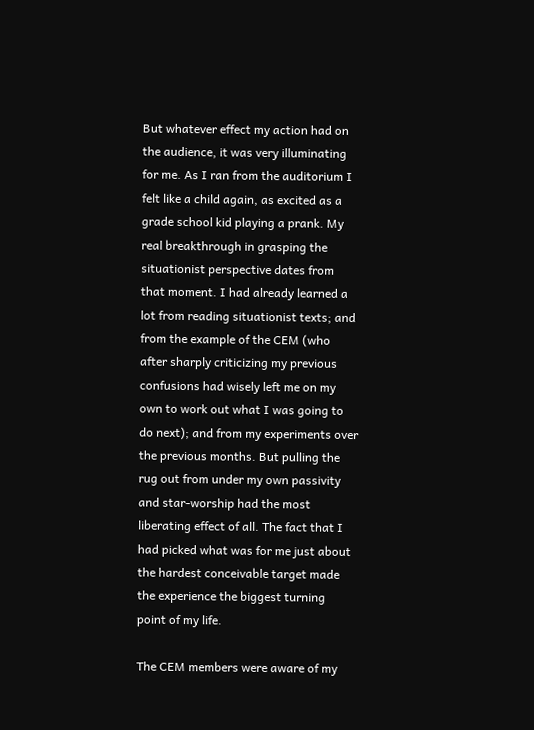But whatever effect my action had on the audience, it was very illuminating for me. As I ran from the auditorium I felt like a child again, as excited as a grade school kid playing a prank. My real breakthrough in grasping the situationist perspective dates from that moment. I had already learned a lot from reading situationist texts; and from the example of the CEM (who after sharply criticizing my previous confusions had wisely left me on my own to work out what I was going to do next); and from my experiments over the previous months. But pulling the rug out from under my own passivity and star-worship had the most liberating effect of all. The fact that I had picked what was for me just about the hardest conceivable target made the experience the biggest turning point of my life.

The CEM members were aware of my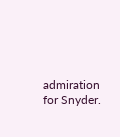admiration for Snyder.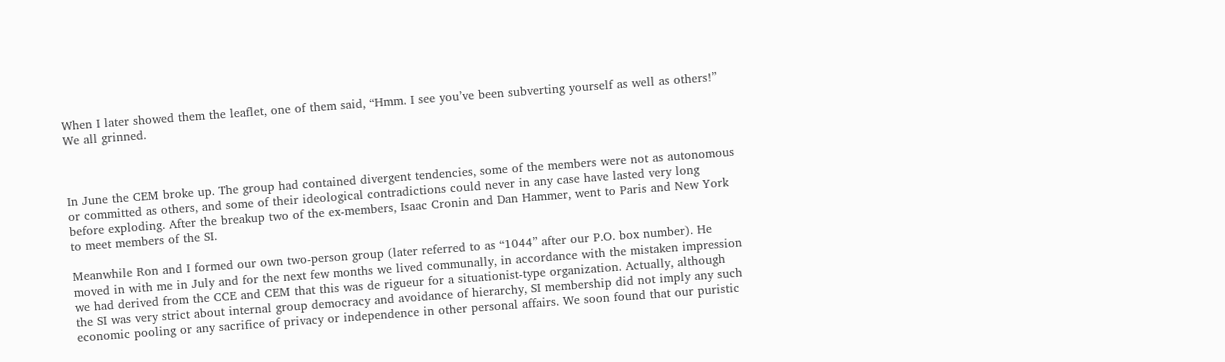When I later showed them the leaflet, one of them said, “Hmm. I see you’ve been subverting yourself as well as others!” We all grinned.



In June the CEM broke up. The group had contained divergent tendencies, some of the members were not as autonomous or committed as others, and some of their ideological contradictions could never in any case have lasted very long before exploding. After the breakup two of the ex-members, Isaac Cronin and Dan Hammer, went to Paris and New York to meet members of the SI.

Meanwhile Ron and I formed our own two-person group (later referred to as “1044” after our P.O. box number). He moved in with me in July and for the next few months we lived communally, in accordance with the mistaken impression we had derived from the CCE and CEM that this was de rigueur for a situationist-type organization. Actually, although the SI was very strict about internal group democracy and avoidance of hierarchy, SI membership did not imply any such economic pooling or any sacrifice of privacy or independence in other personal affairs. We soon found that our puristic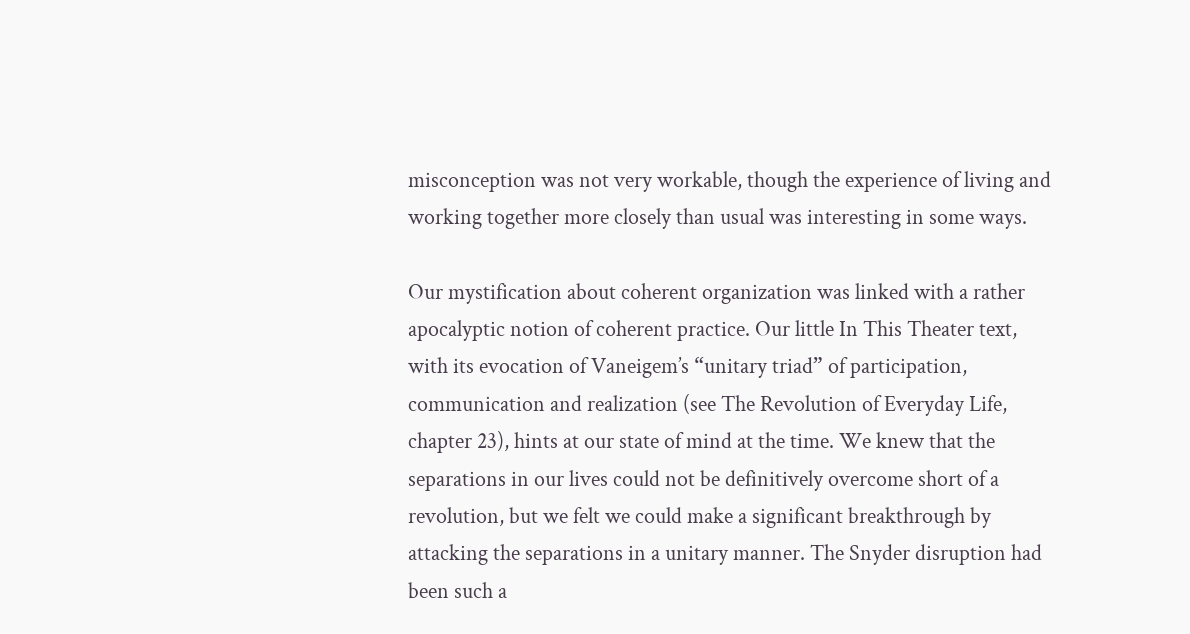misconception was not very workable, though the experience of living and working together more closely than usual was interesting in some ways.

Our mystification about coherent organization was linked with a rather apocalyptic notion of coherent practice. Our little In This Theater text, with its evocation of Vaneigem’s “unitary triad” of participation, communication and realization (see The Revolution of Everyday Life, chapter 23), hints at our state of mind at the time. We knew that the separations in our lives could not be definitively overcome short of a revolution, but we felt we could make a significant breakthrough by attacking the separations in a unitary manner. The Snyder disruption had been such a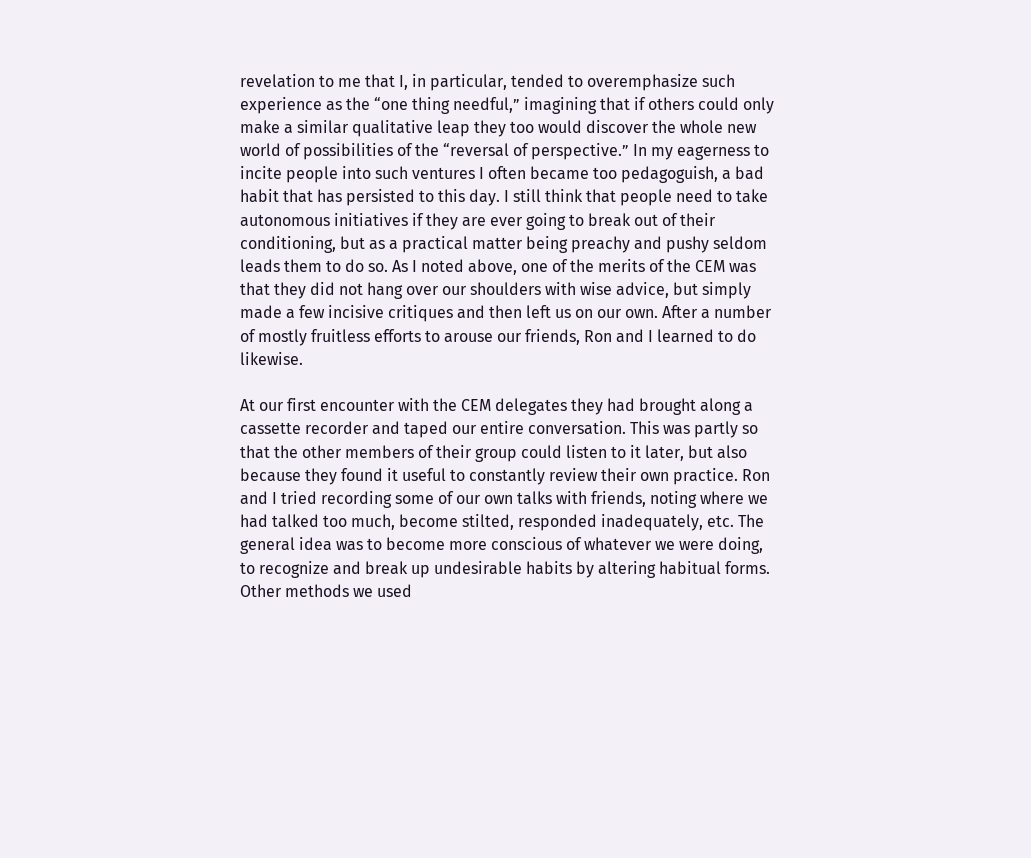revelation to me that I, in particular, tended to overemphasize such experience as the “one thing needful,” imagining that if others could only make a similar qualitative leap they too would discover the whole new world of possibilities of the “reversal of perspective.” In my eagerness to incite people into such ventures I often became too pedagoguish, a bad habit that has persisted to this day. I still think that people need to take autonomous initiatives if they are ever going to break out of their conditioning, but as a practical matter being preachy and pushy seldom leads them to do so. As I noted above, one of the merits of the CEM was that they did not hang over our shoulders with wise advice, but simply made a few incisive critiques and then left us on our own. After a number of mostly fruitless efforts to arouse our friends, Ron and I learned to do likewise.

At our first encounter with the CEM delegates they had brought along a cassette recorder and taped our entire conversation. This was partly so that the other members of their group could listen to it later, but also because they found it useful to constantly review their own practice. Ron and I tried recording some of our own talks with friends, noting where we had talked too much, become stilted, responded inadequately, etc. The general idea was to become more conscious of whatever we were doing, to recognize and break up undesirable habits by altering habitual forms. Other methods we used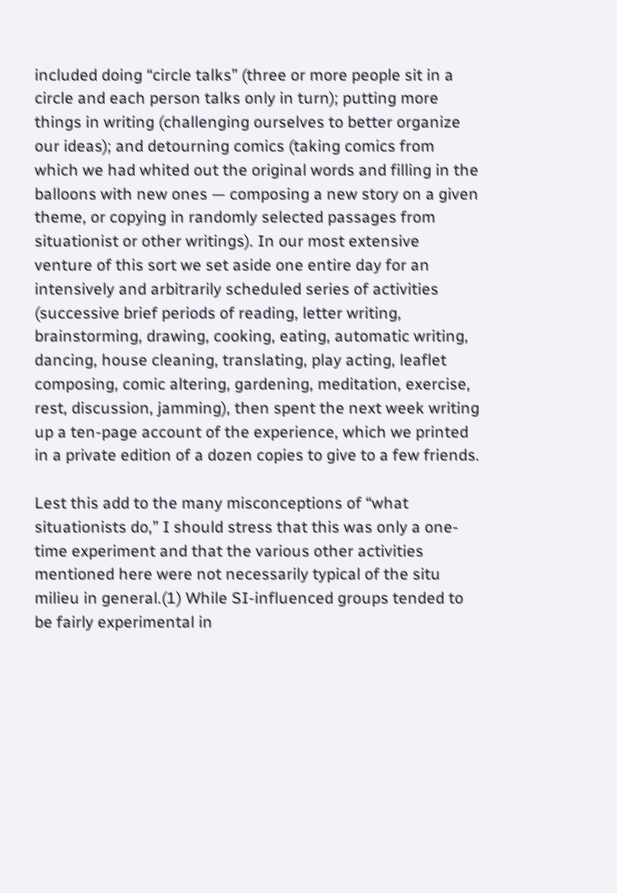included doing “circle talks” (three or more people sit in a circle and each person talks only in turn); putting more things in writing (challenging ourselves to better organize our ideas); and detourning comics (taking comics from which we had whited out the original words and filling in the balloons with new ones — composing a new story on a given theme, or copying in randomly selected passages from situationist or other writings). In our most extensive venture of this sort we set aside one entire day for an intensively and arbitrarily scheduled series of activities (successive brief periods of reading, letter writing, brainstorming, drawing, cooking, eating, automatic writing, dancing, house cleaning, translating, play acting, leaflet composing, comic altering, gardening, meditation, exercise, rest, discussion, jamming), then spent the next week writing up a ten-page account of the experience, which we printed in a private edition of a dozen copies to give to a few friends.

Lest this add to the many misconceptions of “what situationists do,” I should stress that this was only a one-time experiment and that the various other activities mentioned here were not necessarily typical of the situ milieu in general.(1) While SI-influenced groups tended to be fairly experimental in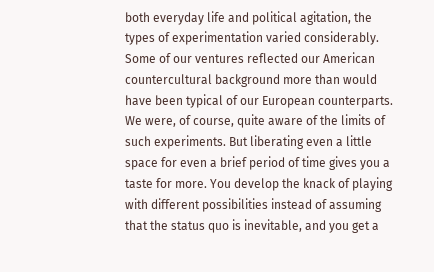both everyday life and political agitation, the types of experimentation varied considerably. Some of our ventures reflected our American countercultural background more than would have been typical of our European counterparts. We were, of course, quite aware of the limits of such experiments. But liberating even a little space for even a brief period of time gives you a taste for more. You develop the knack of playing with different possibilities instead of assuming that the status quo is inevitable, and you get a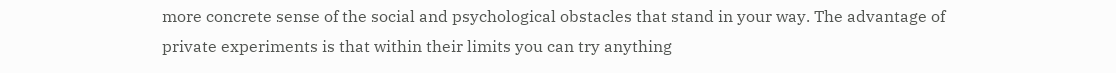more concrete sense of the social and psychological obstacles that stand in your way. The advantage of private experiments is that within their limits you can try anything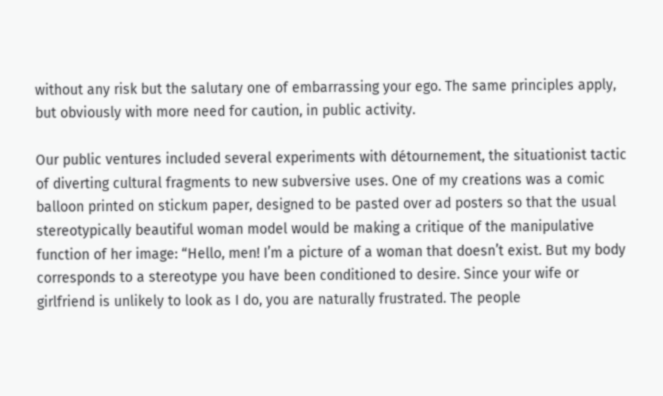without any risk but the salutary one of embarrassing your ego. The same principles apply, but obviously with more need for caution, in public activity.

Our public ventures included several experiments with détournement, the situationist tactic of diverting cultural fragments to new subversive uses. One of my creations was a comic balloon printed on stickum paper, designed to be pasted over ad posters so that the usual stereotypically beautiful woman model would be making a critique of the manipulative function of her image: “Hello, men! I’m a picture of a woman that doesn’t exist. But my body corresponds to a stereotype you have been conditioned to desire. Since your wife or girlfriend is unlikely to look as I do, you are naturally frustrated. The people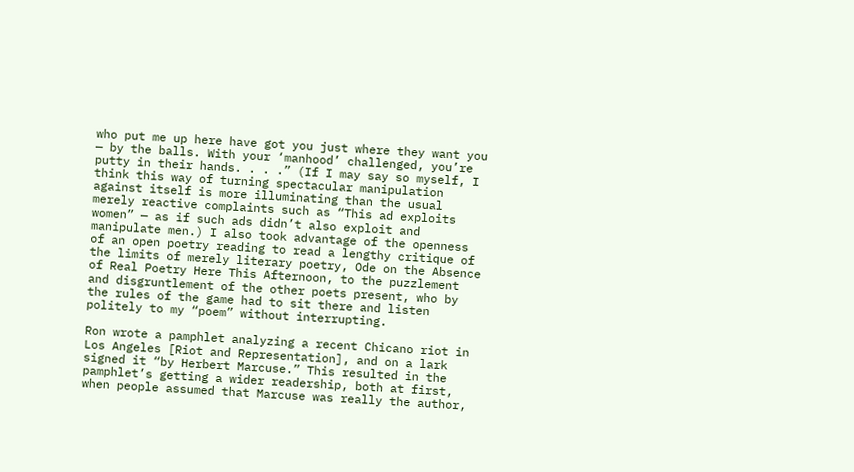who put me up here have got you just where they want you — by the balls. With your ‘manhood’ challenged, you’re putty in their hands. . . .” (If I may say so myself, I think this way of turning spectacular manipulation against itself is more illuminating than the usual merely reactive complaints such as “This ad exploits women” — as if such ads didn’t also exploit and manipulate men.) I also took advantage of the openness of an open poetry reading to read a lengthy critique of the limits of merely literary poetry, Ode on the Absence of Real Poetry Here This Afternoon, to the puzzlement and disgruntlement of the other poets present, who by the rules of the game had to sit there and listen politely to my “poem” without interrupting.

Ron wrote a pamphlet analyzing a recent Chicano riot in Los Angeles [Riot and Representation], and on a lark signed it “by Herbert Marcuse.” This resulted in the pamphlet’s getting a wider readership, both at first, when people assumed that Marcuse was really the author,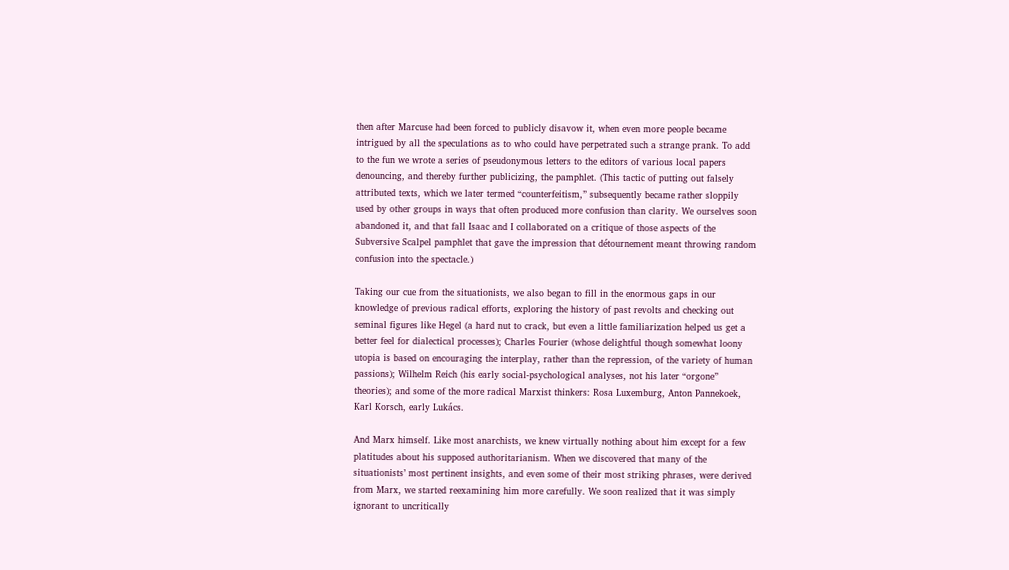then after Marcuse had been forced to publicly disavow it, when even more people became intrigued by all the speculations as to who could have perpetrated such a strange prank. To add to the fun we wrote a series of pseudonymous letters to the editors of various local papers denouncing, and thereby further publicizing, the pamphlet. (This tactic of putting out falsely attributed texts, which we later termed “counterfeitism,” subsequently became rather sloppily used by other groups in ways that often produced more confusion than clarity. We ourselves soon abandoned it, and that fall Isaac and I collaborated on a critique of those aspects of the Subversive Scalpel pamphlet that gave the impression that détournement meant throwing random confusion into the spectacle.)

Taking our cue from the situationists, we also began to fill in the enormous gaps in our knowledge of previous radical efforts, exploring the history of past revolts and checking out seminal figures like Hegel (a hard nut to crack, but even a little familiarization helped us get a better feel for dialectical processes); Charles Fourier (whose delightful though somewhat loony utopia is based on encouraging the interplay, rather than the repression, of the variety of human passions); Wilhelm Reich (his early social-psychological analyses, not his later “orgone” theories); and some of the more radical Marxist thinkers: Rosa Luxemburg, Anton Pannekoek, Karl Korsch, early Lukács.

And Marx himself. Like most anarchists, we knew virtually nothing about him except for a few platitudes about his supposed authoritarianism. When we discovered that many of the situationists’ most pertinent insights, and even some of their most striking phrases, were derived from Marx, we started reexamining him more carefully. We soon realized that it was simply ignorant to uncritically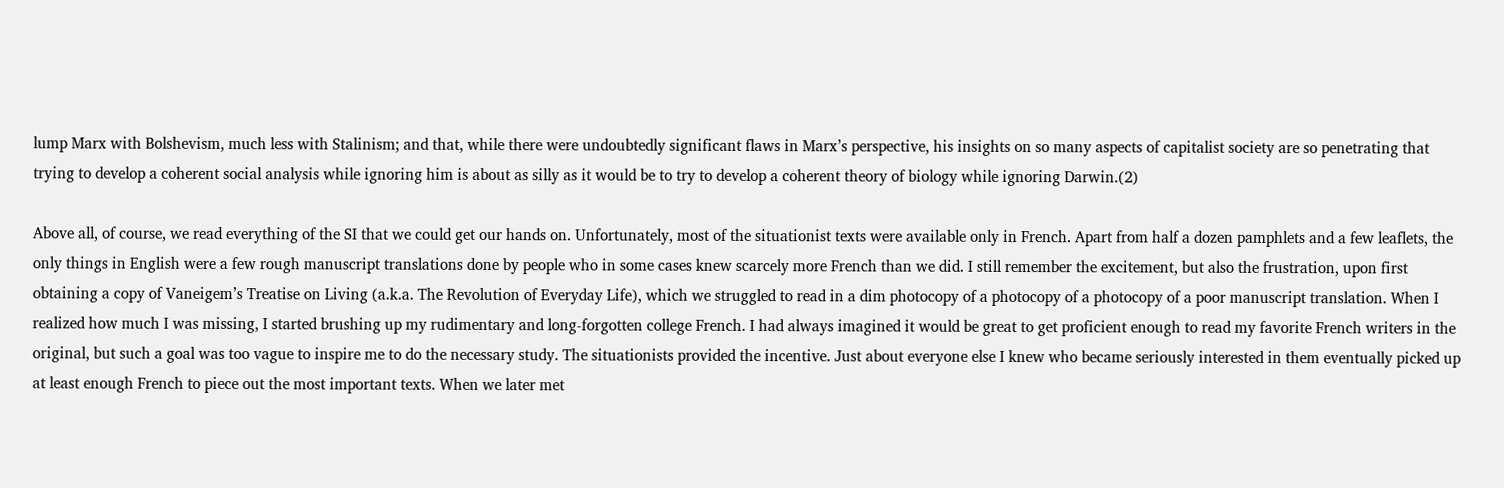lump Marx with Bolshevism, much less with Stalinism; and that, while there were undoubtedly significant flaws in Marx’s perspective, his insights on so many aspects of capitalist society are so penetrating that trying to develop a coherent social analysis while ignoring him is about as silly as it would be to try to develop a coherent theory of biology while ignoring Darwin.(2)

Above all, of course, we read everything of the SI that we could get our hands on. Unfortunately, most of the situationist texts were available only in French. Apart from half a dozen pamphlets and a few leaflets, the only things in English were a few rough manuscript translations done by people who in some cases knew scarcely more French than we did. I still remember the excitement, but also the frustration, upon first obtaining a copy of Vaneigem’s Treatise on Living (a.k.a. The Revolution of Everyday Life), which we struggled to read in a dim photocopy of a photocopy of a photocopy of a poor manuscript translation. When I realized how much I was missing, I started brushing up my rudimentary and long-forgotten college French. I had always imagined it would be great to get proficient enough to read my favorite French writers in the original, but such a goal was too vague to inspire me to do the necessary study. The situationists provided the incentive. Just about everyone else I knew who became seriously interested in them eventually picked up at least enough French to piece out the most important texts. When we later met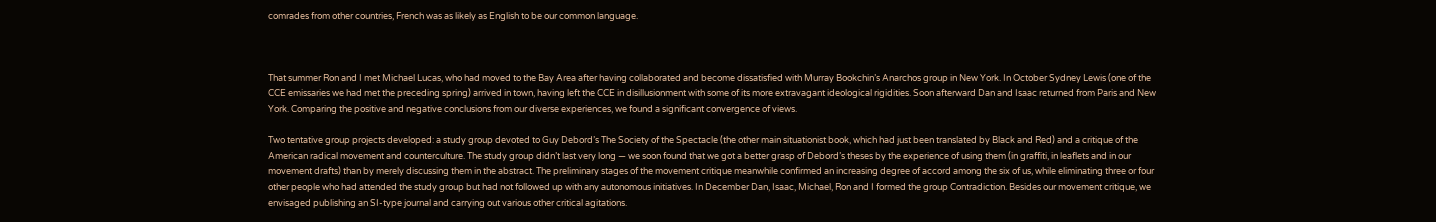comrades from other countries, French was as likely as English to be our common language.



That summer Ron and I met Michael Lucas, who had moved to the Bay Area after having collaborated and become dissatisfied with Murray Bookchin’s Anarchos group in New York. In October Sydney Lewis (one of the CCE emissaries we had met the preceding spring) arrived in town, having left the CCE in disillusionment with some of its more extravagant ideological rigidities. Soon afterward Dan and Isaac returned from Paris and New York. Comparing the positive and negative conclusions from our diverse experiences, we found a significant convergence of views.

Two tentative group projects developed: a study group devoted to Guy Debord’s The Society of the Spectacle (the other main situationist book, which had just been translated by Black and Red) and a critique of the American radical movement and counterculture. The study group didn’t last very long — we soon found that we got a better grasp of Debord’s theses by the experience of using them (in graffiti, in leaflets and in our movement drafts) than by merely discussing them in the abstract. The preliminary stages of the movement critique meanwhile confirmed an increasing degree of accord among the six of us, while eliminating three or four other people who had attended the study group but had not followed up with any autonomous initiatives. In December Dan, Isaac, Michael, Ron and I formed the group Contradiction. Besides our movement critique, we envisaged publishing an SI-type journal and carrying out various other critical agitations.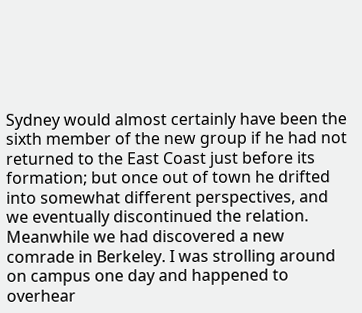Sydney would almost certainly have been the sixth member of the new group if he had not returned to the East Coast just before its formation; but once out of town he drifted into somewhat different perspectives, and we eventually discontinued the relation. Meanwhile we had discovered a new comrade in Berkeley. I was strolling around on campus one day and happened to overhear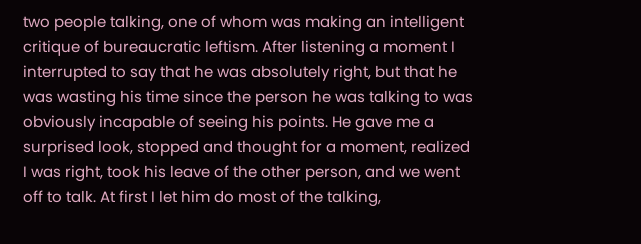two people talking, one of whom was making an intelligent critique of bureaucratic leftism. After listening a moment I interrupted to say that he was absolutely right, but that he was wasting his time since the person he was talking to was obviously incapable of seeing his points. He gave me a surprised look, stopped and thought for a moment, realized I was right, took his leave of the other person, and we went off to talk. At first I let him do most of the talking,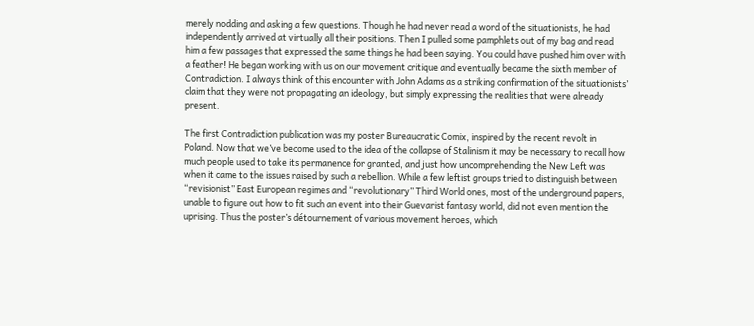merely nodding and asking a few questions. Though he had never read a word of the situationists, he had independently arrived at virtually all their positions. Then I pulled some pamphlets out of my bag and read him a few passages that expressed the same things he had been saying. You could have pushed him over with a feather! He began working with us on our movement critique and eventually became the sixth member of Contradiction. I always think of this encounter with John Adams as a striking confirmation of the situationists’ claim that they were not propagating an ideology, but simply expressing the realities that were already present.

The first Contradiction publication was my poster Bureaucratic Comix, inspired by the recent revolt in Poland. Now that we’ve become used to the idea of the collapse of Stalinism it may be necessary to recall how much people used to take its permanence for granted, and just how uncomprehending the New Left was when it came to the issues raised by such a rebellion. While a few leftist groups tried to distinguish between “revisionist” East European regimes and “revolutionary” Third World ones, most of the underground papers, unable to figure out how to fit such an event into their Guevarist fantasy world, did not even mention the uprising. Thus the poster’s détournement of various movement heroes, which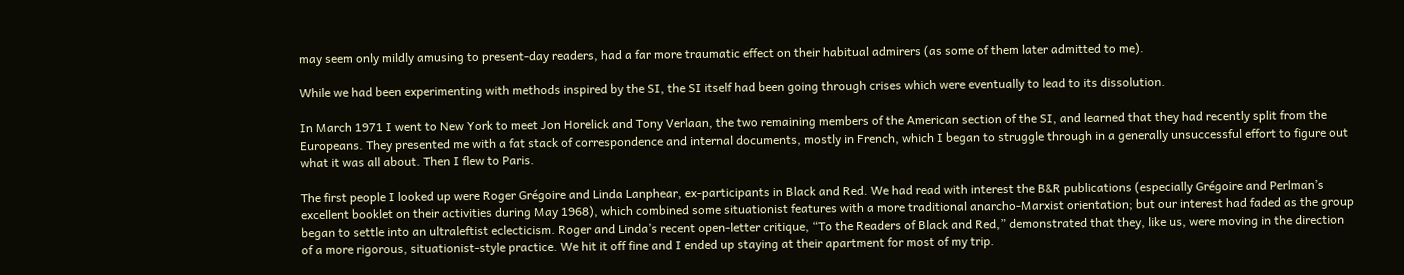may seem only mildly amusing to present-day readers, had a far more traumatic effect on their habitual admirers (as some of them later admitted to me).

While we had been experimenting with methods inspired by the SI, the SI itself had been going through crises which were eventually to lead to its dissolution.

In March 1971 I went to New York to meet Jon Horelick and Tony Verlaan, the two remaining members of the American section of the SI, and learned that they had recently split from the Europeans. They presented me with a fat stack of correspondence and internal documents, mostly in French, which I began to struggle through in a generally unsuccessful effort to figure out what it was all about. Then I flew to Paris.

The first people I looked up were Roger Grégoire and Linda Lanphear, ex-participants in Black and Red. We had read with interest the B&R publications (especially Grégoire and Perlman’s excellent booklet on their activities during May 1968), which combined some situationist features with a more traditional anarcho-Marxist orientation; but our interest had faded as the group began to settle into an ultraleftist eclecticism. Roger and Linda’s recent open-letter critique, “To the Readers of Black and Red,” demonstrated that they, like us, were moving in the direction of a more rigorous, situationist-style practice. We hit it off fine and I ended up staying at their apartment for most of my trip.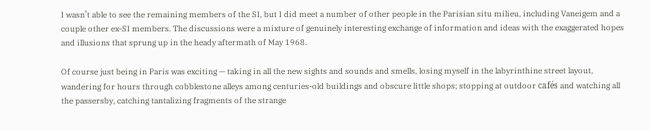I wasn’t able to see the remaining members of the SI, but I did meet a number of other people in the Parisian situ milieu, including Vaneigem and a couple other ex-SI members. The discussions were a mixture of genuinely interesting exchange of information and ideas with the exaggerated hopes and illusions that sprung up in the heady aftermath of May 1968.

Of course just being in Paris was exciting — taking in all the new sights and sounds and smells, losing myself in the labyrinthine street layout, wandering for hours through cobblestone alleys among centuries-old buildings and obscure little shops; stopping at outdoor cafés and watching all the passersby, catching tantalizing fragments of the strange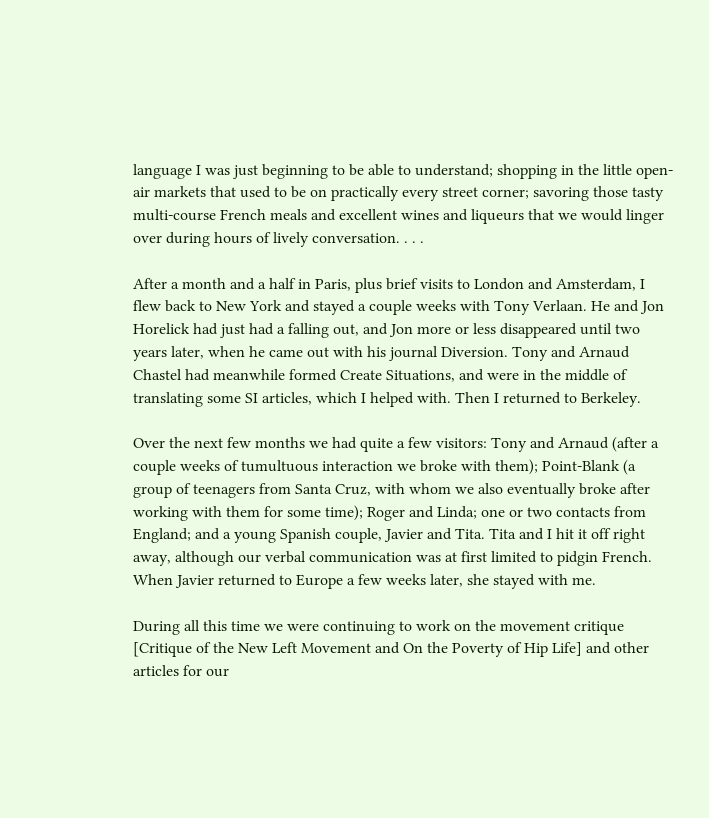language I was just beginning to be able to understand; shopping in the little open-air markets that used to be on practically every street corner; savoring those tasty multi-course French meals and excellent wines and liqueurs that we would linger over during hours of lively conversation. . . .

After a month and a half in Paris, plus brief visits to London and Amsterdam, I flew back to New York and stayed a couple weeks with Tony Verlaan. He and Jon Horelick had just had a falling out, and Jon more or less disappeared until two years later, when he came out with his journal Diversion. Tony and Arnaud Chastel had meanwhile formed Create Situations, and were in the middle of translating some SI articles, which I helped with. Then I returned to Berkeley.

Over the next few months we had quite a few visitors: Tony and Arnaud (after a couple weeks of tumultuous interaction we broke with them); Point-Blank (a group of teenagers from Santa Cruz, with whom we also eventually broke after working with them for some time); Roger and Linda; one or two contacts from England; and a young Spanish couple, Javier and Tita. Tita and I hit it off right away, although our verbal communication was at first limited to pidgin French. When Javier returned to Europe a few weeks later, she stayed with me.

During all this time we were continuing to work on the movement critique [Critique of the New Left Movement and On the Poverty of Hip Life] and other articles for our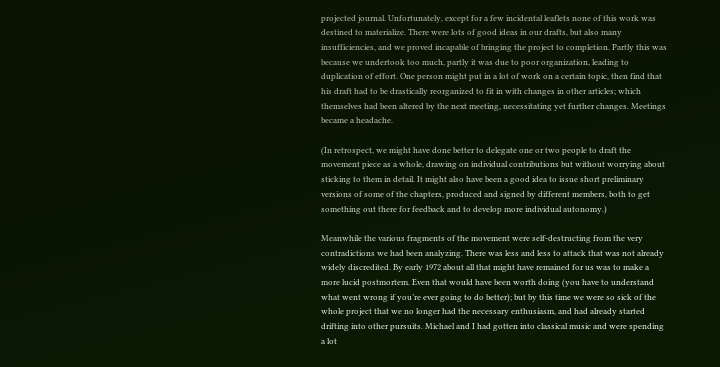projected journal. Unfortunately, except for a few incidental leaflets none of this work was destined to materialize. There were lots of good ideas in our drafts, but also many insufficiencies, and we proved incapable of bringing the project to completion. Partly this was because we undertook too much, partly it was due to poor organization, leading to duplication of effort. One person might put in a lot of work on a certain topic, then find that his draft had to be drastically reorganized to fit in with changes in other articles; which themselves had been altered by the next meeting, necessitating yet further changes. Meetings became a headache.

(In retrospect, we might have done better to delegate one or two people to draft the movement piece as a whole, drawing on individual contributions but without worrying about sticking to them in detail. It might also have been a good idea to issue short preliminary versions of some of the chapters, produced and signed by different members, both to get something out there for feedback and to develop more individual autonomy.)

Meanwhile the various fragments of the movement were self-destructing from the very contradictions we had been analyzing. There was less and less to attack that was not already widely discredited. By early 1972 about all that might have remained for us was to make a more lucid postmortem. Even that would have been worth doing (you have to understand what went wrong if you’re ever going to do better); but by this time we were so sick of the whole project that we no longer had the necessary enthusiasm, and had already started drifting into other pursuits. Michael and I had gotten into classical music and were spending a lot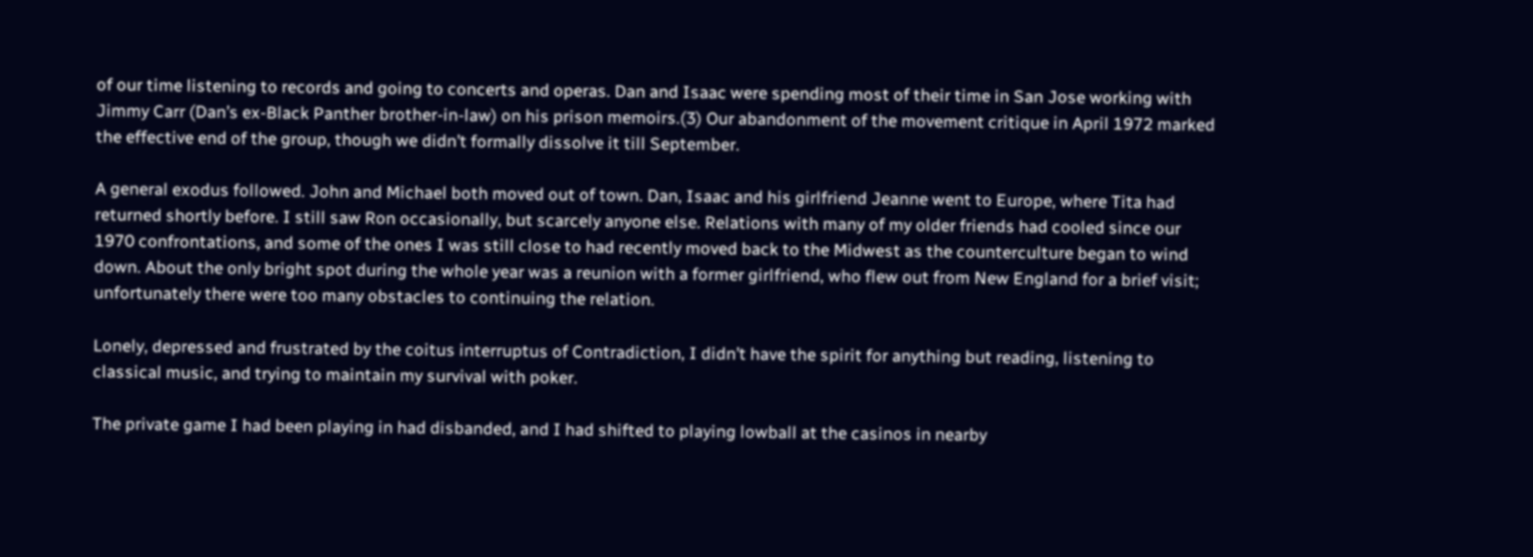of our time listening to records and going to concerts and operas. Dan and Isaac were spending most of their time in San Jose working with Jimmy Carr (Dan’s ex-Black Panther brother-in-law) on his prison memoirs.(3) Our abandonment of the movement critique in April 1972 marked the effective end of the group, though we didn’t formally dissolve it till September.

A general exodus followed. John and Michael both moved out of town. Dan, Isaac and his girlfriend Jeanne went to Europe, where Tita had returned shortly before. I still saw Ron occasionally, but scarcely anyone else. Relations with many of my older friends had cooled since our 1970 confrontations, and some of the ones I was still close to had recently moved back to the Midwest as the counterculture began to wind down. About the only bright spot during the whole year was a reunion with a former girlfriend, who flew out from New England for a brief visit; unfortunately there were too many obstacles to continuing the relation.

Lonely, depressed and frustrated by the coitus interruptus of Contradiction, I didn’t have the spirit for anything but reading, listening to classical music, and trying to maintain my survival with poker.

The private game I had been playing in had disbanded, and I had shifted to playing lowball at the casinos in nearby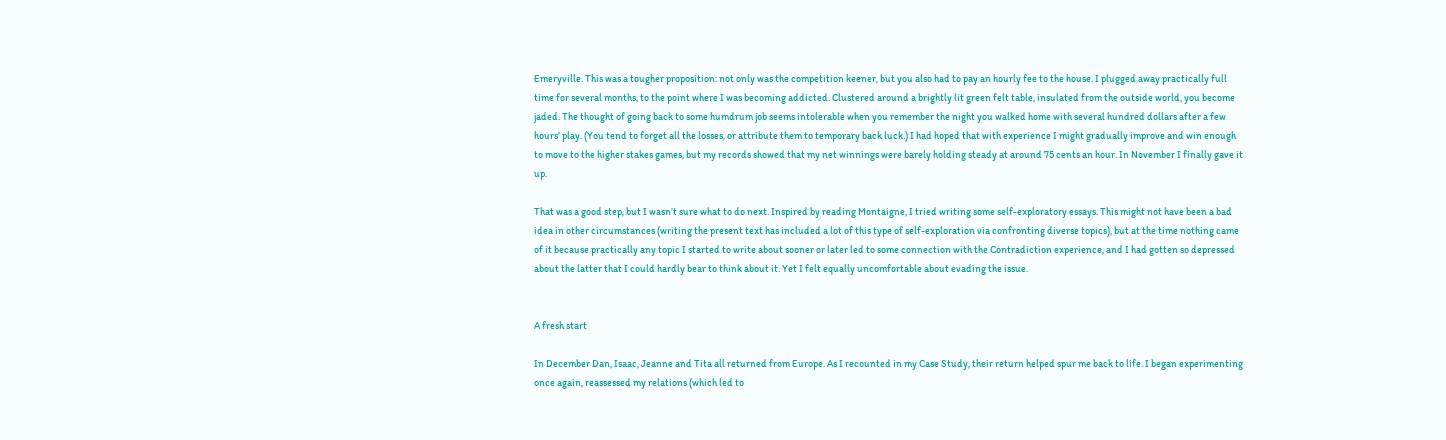Emeryville. This was a tougher proposition: not only was the competition keener, but you also had to pay an hourly fee to the house. I plugged away practically full time for several months, to the point where I was becoming addicted. Clustered around a brightly lit green felt table, insulated from the outside world, you become jaded. The thought of going back to some humdrum job seems intolerable when you remember the night you walked home with several hundred dollars after a few hours’ play. (You tend to forget all the losses, or attribute them to temporary back luck.) I had hoped that with experience I might gradually improve and win enough to move to the higher stakes games, but my records showed that my net winnings were barely holding steady at around 75 cents an hour. In November I finally gave it up.

That was a good step, but I wasn’t sure what to do next. Inspired by reading Montaigne, I tried writing some self-exploratory essays. This might not have been a bad idea in other circumstances (writing the present text has included a lot of this type of self-exploration via confronting diverse topics), but at the time nothing came of it because practically any topic I started to write about sooner or later led to some connection with the Contradiction experience, and I had gotten so depressed about the latter that I could hardly bear to think about it. Yet I felt equally uncomfortable about evading the issue.


A fresh start

In December Dan, Isaac, Jeanne and Tita all returned from Europe. As I recounted in my Case Study, their return helped spur me back to life. I began experimenting once again, reassessed my relations (which led to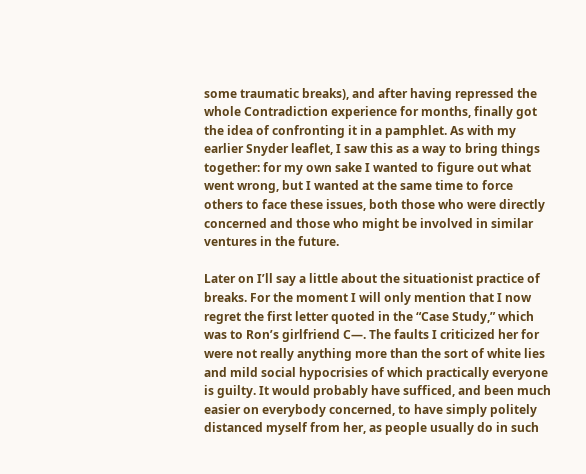some traumatic breaks), and after having repressed the whole Contradiction experience for months, finally got the idea of confronting it in a pamphlet. As with my earlier Snyder leaflet, I saw this as a way to bring things together: for my own sake I wanted to figure out what went wrong, but I wanted at the same time to force others to face these issues, both those who were directly concerned and those who might be involved in similar ventures in the future.

Later on I’ll say a little about the situationist practice of breaks. For the moment I will only mention that I now regret the first letter quoted in the “Case Study,” which was to Ron’s girlfriend C—. The faults I criticized her for were not really anything more than the sort of white lies and mild social hypocrisies of which practically everyone is guilty. It would probably have sufficed, and been much easier on everybody concerned, to have simply politely distanced myself from her, as people usually do in such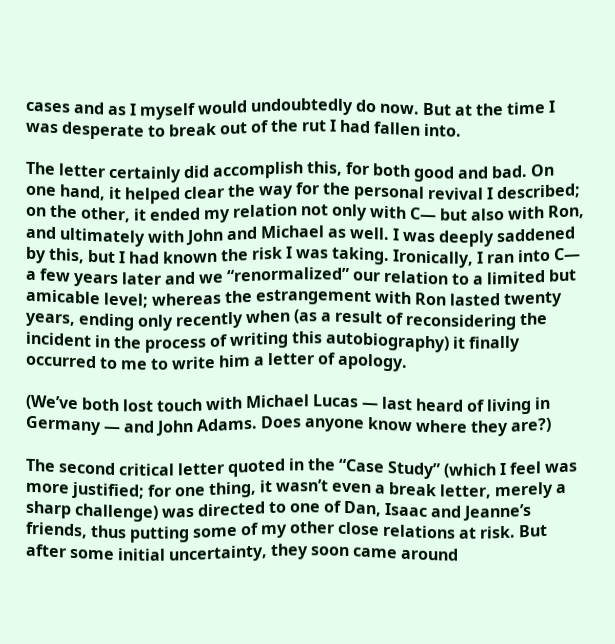cases and as I myself would undoubtedly do now. But at the time I was desperate to break out of the rut I had fallen into.

The letter certainly did accomplish this, for both good and bad. On one hand, it helped clear the way for the personal revival I described; on the other, it ended my relation not only with C— but also with Ron, and ultimately with John and Michael as well. I was deeply saddened by this, but I had known the risk I was taking. Ironically, I ran into C— a few years later and we “renormalized” our relation to a limited but amicable level; whereas the estrangement with Ron lasted twenty years, ending only recently when (as a result of reconsidering the incident in the process of writing this autobiography) it finally occurred to me to write him a letter of apology.

(We’ve both lost touch with Michael Lucas — last heard of living in Germany — and John Adams. Does anyone know where they are?)

The second critical letter quoted in the “Case Study” (which I feel was more justified; for one thing, it wasn’t even a break letter, merely a sharp challenge) was directed to one of Dan, Isaac and Jeanne’s friends, thus putting some of my other close relations at risk. But after some initial uncertainty, they soon came around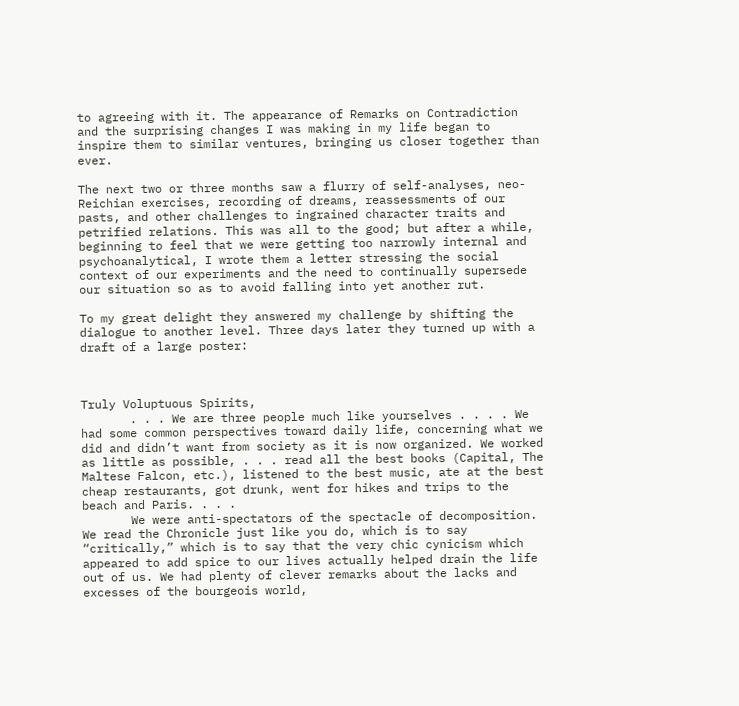to agreeing with it. The appearance of Remarks on Contradiction and the surprising changes I was making in my life began to inspire them to similar ventures, bringing us closer together than ever.

The next two or three months saw a flurry of self-analyses, neo-Reichian exercises, recording of dreams, reassessments of our pasts, and other challenges to ingrained character traits and petrified relations. This was all to the good; but after a while, beginning to feel that we were getting too narrowly internal and psychoanalytical, I wrote them a letter stressing the social context of our experiments and the need to continually supersede our situation so as to avoid falling into yet another rut.

To my great delight they answered my challenge by shifting the dialogue to another level. Three days later they turned up with a draft of a large poster:



Truly Voluptuous Spirits,
       . . . We are three people much like yourselves . . . . We had some common perspectives toward daily life, concerning what we did and didn’t want from society as it is now organized. We worked as little as possible, . . . read all the best books (Capital, The Maltese Falcon, etc.), listened to the best music, ate at the best cheap restaurants, got drunk, went for hikes and trips to the beach and Paris. . . .
       We were anti-spectators of the spectacle of decomposition. We read the Chronicle just like you do, which is to say “critically,” which is to say that the very chic cynicism which appeared to add spice to our lives actually helped drain the life out of us. We had plenty of clever remarks about the lacks and excesses of the bourgeois world,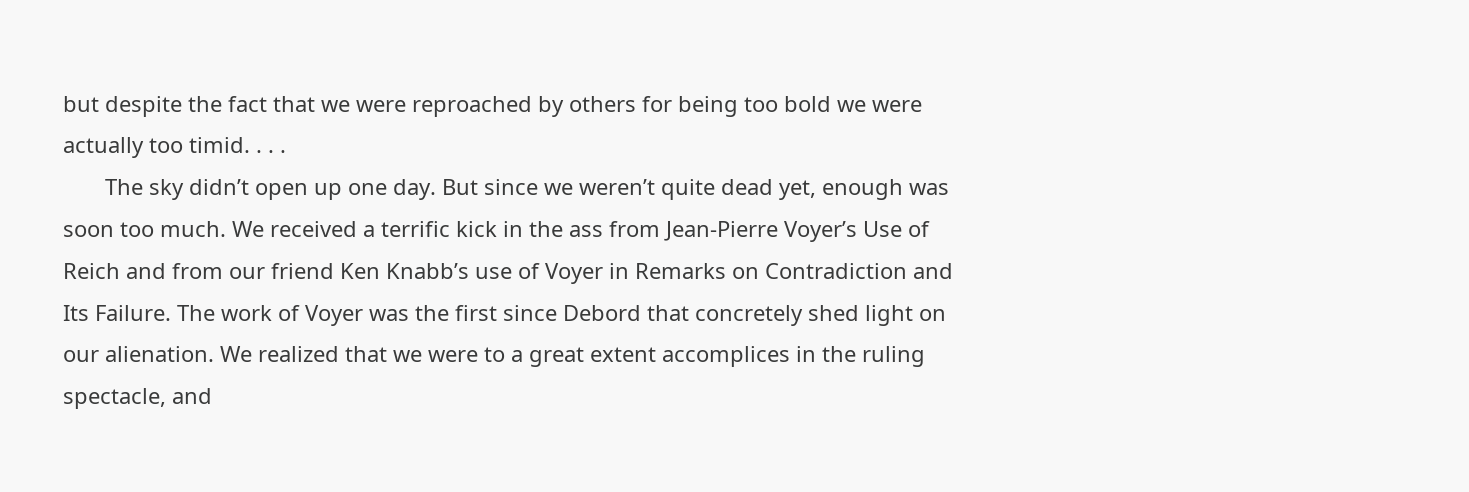but despite the fact that we were reproached by others for being too bold we were actually too timid. . . .
       The sky didn’t open up one day. But since we weren’t quite dead yet, enough was soon too much. We received a terrific kick in the ass from Jean-Pierre Voyer’s Use of Reich and from our friend Ken Knabb’s use of Voyer in Remarks on Contradiction and Its Failure. The work of Voyer was the first since Debord that concretely shed light on our alienation. We realized that we were to a great extent accomplices in the ruling spectacle, and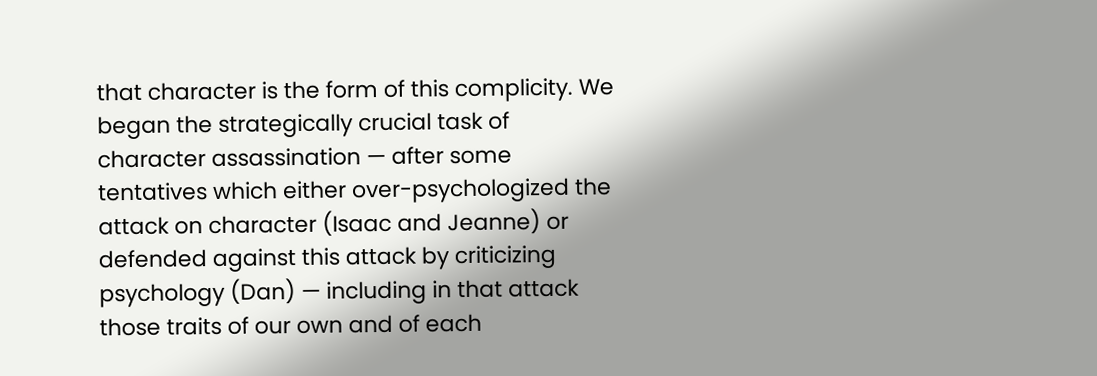that character is the form of this complicity. We began the strategically crucial task of character assassination — after some tentatives which either over-psychologized the attack on character (Isaac and Jeanne) or defended against this attack by criticizing psychology (Dan) — including in that attack those traits of our own and of each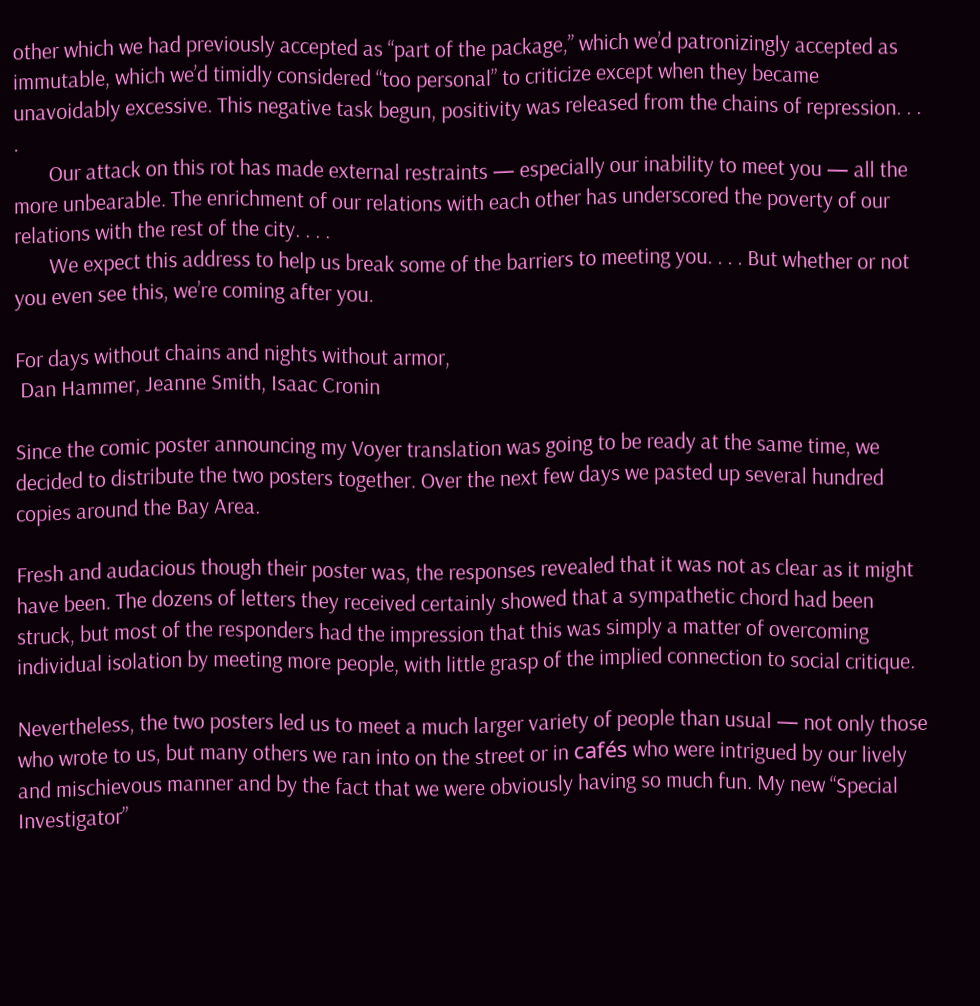other which we had previously accepted as “part of the package,” which we’d patronizingly accepted as immutable, which we’d timidly considered “too personal” to criticize except when they became unavoidably excessive. This negative task begun, positivity was released from the chains of repression. . . .
       Our attack on this rot has made external restraints — especially our inability to meet you — all the more unbearable. The enrichment of our relations with each other has underscored the poverty of our relations with the rest of the city. . . .
       We expect this address to help us break some of the barriers to meeting you. . . . But whether or not you even see this, we’re coming after you.

For days without chains and nights without armor,
 Dan Hammer, Jeanne Smith, Isaac Cronin

Since the comic poster announcing my Voyer translation was going to be ready at the same time, we decided to distribute the two posters together. Over the next few days we pasted up several hundred copies around the Bay Area.

Fresh and audacious though their poster was, the responses revealed that it was not as clear as it might have been. The dozens of letters they received certainly showed that a sympathetic chord had been struck, but most of the responders had the impression that this was simply a matter of overcoming individual isolation by meeting more people, with little grasp of the implied connection to social critique.

Nevertheless, the two posters led us to meet a much larger variety of people than usual — not only those who wrote to us, but many others we ran into on the street or in cafés who were intrigued by our lively and mischievous manner and by the fact that we were obviously having so much fun. My new “Special Investigator”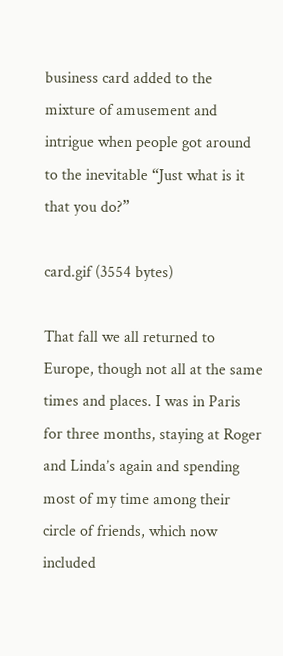business card added to the mixture of amusement and intrigue when people got around to the inevitable “Just what is it that you do?”

card.gif (3554 bytes)

That fall we all returned to Europe, though not all at the same times and places. I was in Paris for three months, staying at Roger and Linda’s again and spending most of my time among their circle of friends, which now included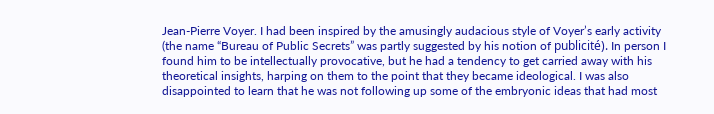Jean-Pierre Voyer. I had been inspired by the amusingly audacious style of Voyer’s early activity (the name “Bureau of Public Secrets” was partly suggested by his notion of publicité). In person I found him to be intellectually provocative, but he had a tendency to get carried away with his theoretical insights, harping on them to the point that they became ideological. I was also disappointed to learn that he was not following up some of the embryonic ideas that had most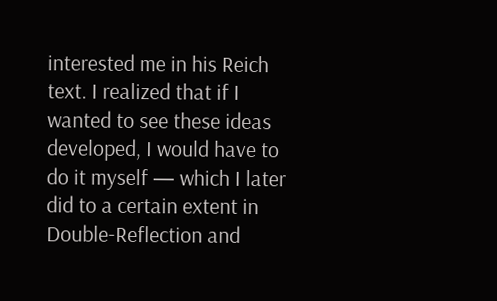interested me in his Reich text. I realized that if I wanted to see these ideas developed, I would have to do it myself — which I later did to a certain extent in Double-Reflection and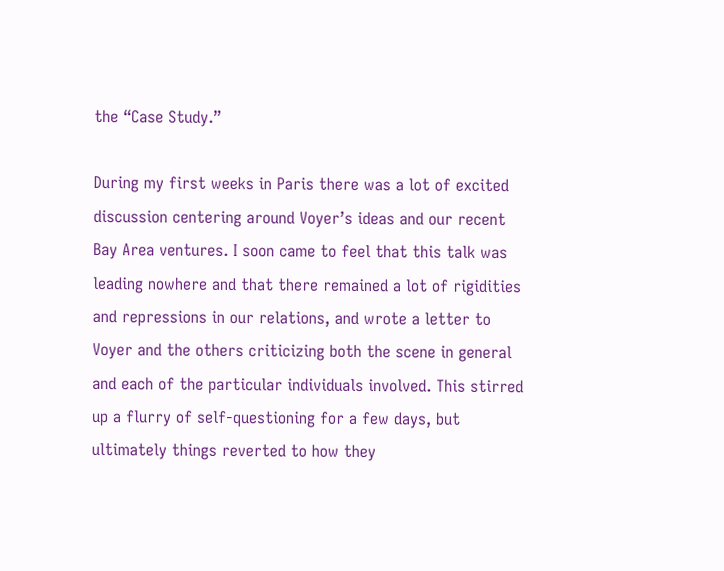the “Case Study.”

During my first weeks in Paris there was a lot of excited discussion centering around Voyer’s ideas and our recent Bay Area ventures. I soon came to feel that this talk was leading nowhere and that there remained a lot of rigidities and repressions in our relations, and wrote a letter to Voyer and the others criticizing both the scene in general and each of the particular individuals involved. This stirred up a flurry of self-questioning for a few days, but ultimately things reverted to how they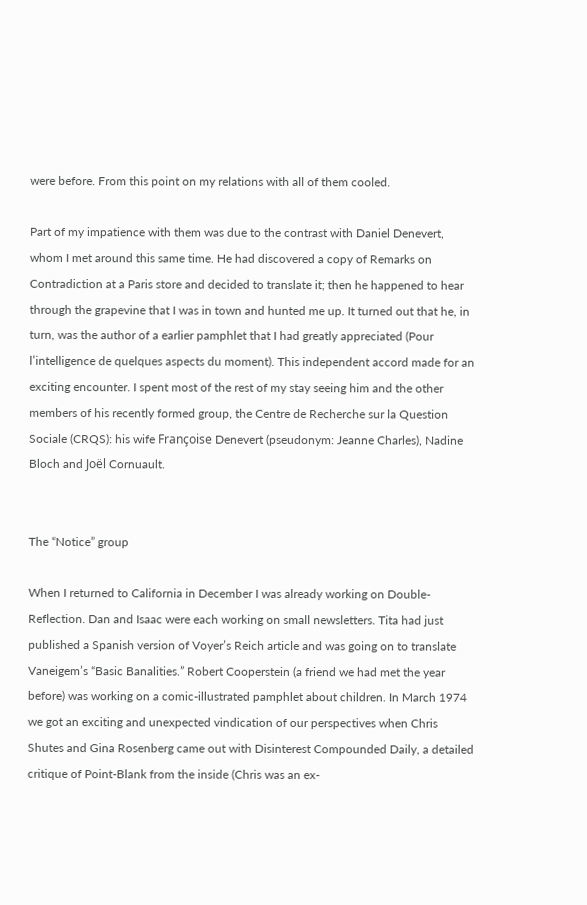were before. From this point on my relations with all of them cooled.

Part of my impatience with them was due to the contrast with Daniel Denevert, whom I met around this same time. He had discovered a copy of Remarks on Contradiction at a Paris store and decided to translate it; then he happened to hear through the grapevine that I was in town and hunted me up. It turned out that he, in turn, was the author of a earlier pamphlet that I had greatly appreciated (Pour l’intelligence de quelques aspects du moment). This independent accord made for an exciting encounter. I spent most of the rest of my stay seeing him and the other members of his recently formed group, the Centre de Recherche sur la Question Sociale (CRQS): his wife Françoise Denevert (pseudonym: Jeanne Charles), Nadine Bloch and Joël Cornuault.


The “Notice” group

When I returned to California in December I was already working on Double-Reflection. Dan and Isaac were each working on small newsletters. Tita had just published a Spanish version of Voyer’s Reich article and was going on to translate Vaneigem’s “Basic Banalities.” Robert Cooperstein (a friend we had met the year before) was working on a comic-illustrated pamphlet about children. In March 1974 we got an exciting and unexpected vindication of our perspectives when Chris Shutes and Gina Rosenberg came out with Disinterest Compounded Daily, a detailed critique of Point-Blank from the inside (Chris was an ex-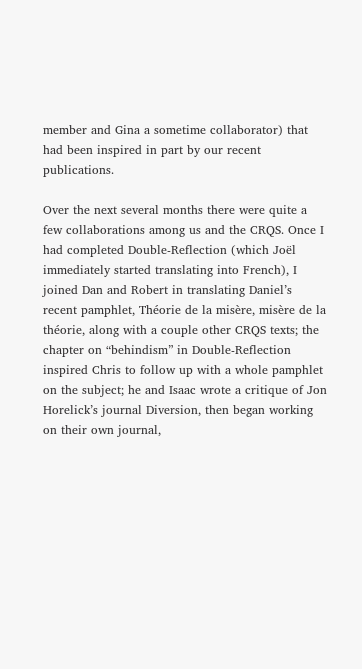member and Gina a sometime collaborator) that had been inspired in part by our recent publications.

Over the next several months there were quite a few collaborations among us and the CRQS. Once I had completed Double-Reflection (which Joël immediately started translating into French), I joined Dan and Robert in translating Daniel’s recent pamphlet, Théorie de la misère, misère de la théorie, along with a couple other CRQS texts; the chapter on “behindism” in Double-Reflection inspired Chris to follow up with a whole pamphlet on the subject; he and Isaac wrote a critique of Jon Horelick’s journal Diversion, then began working on their own journal,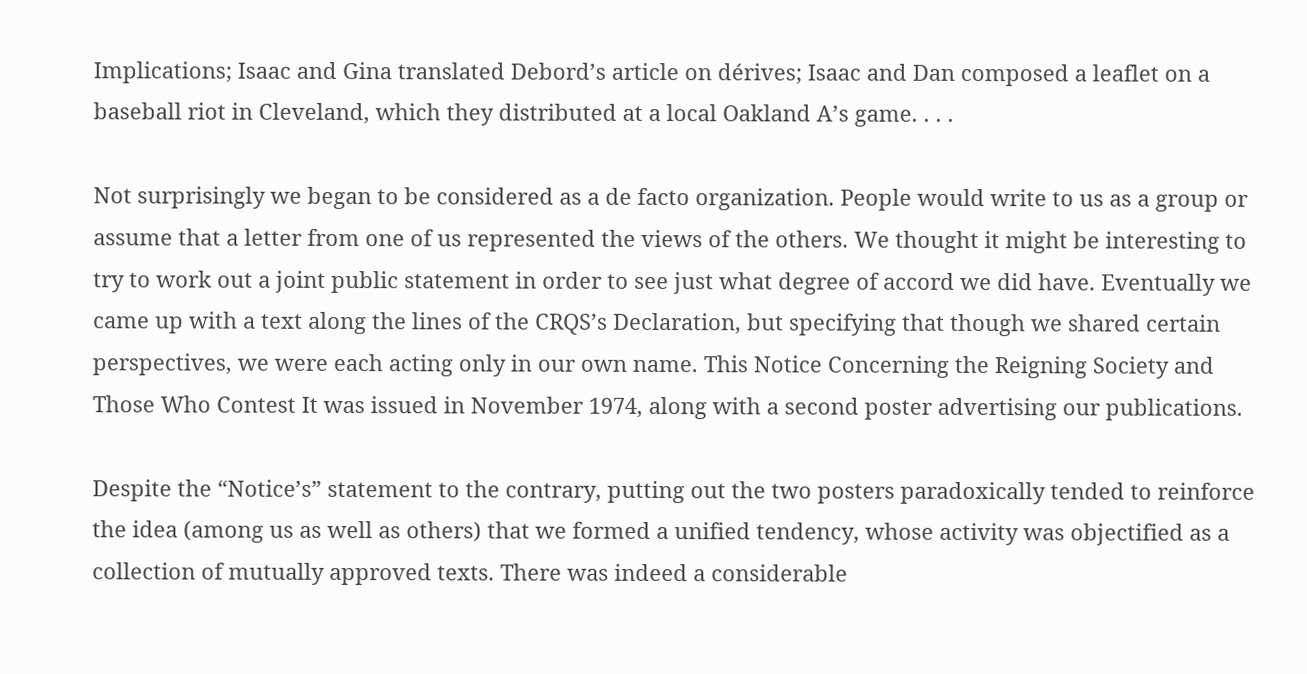Implications; Isaac and Gina translated Debord’s article on dérives; Isaac and Dan composed a leaflet on a baseball riot in Cleveland, which they distributed at a local Oakland A’s game. . . .

Not surprisingly we began to be considered as a de facto organization. People would write to us as a group or assume that a letter from one of us represented the views of the others. We thought it might be interesting to try to work out a joint public statement in order to see just what degree of accord we did have. Eventually we came up with a text along the lines of the CRQS’s Declaration, but specifying that though we shared certain perspectives, we were each acting only in our own name. This Notice Concerning the Reigning Society and Those Who Contest It was issued in November 1974, along with a second poster advertising our publications.

Despite the “Notice’s” statement to the contrary, putting out the two posters paradoxically tended to reinforce the idea (among us as well as others) that we formed a unified tendency, whose activity was objectified as a collection of mutually approved texts. There was indeed a considerable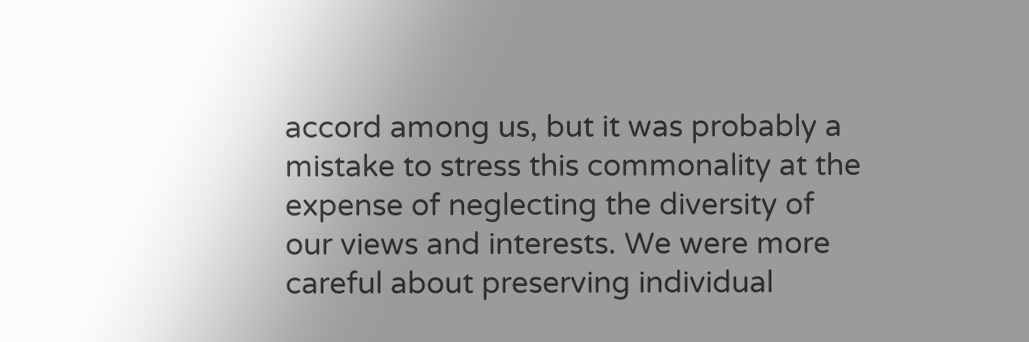accord among us, but it was probably a mistake to stress this commonality at the expense of neglecting the diversity of our views and interests. We were more careful about preserving individual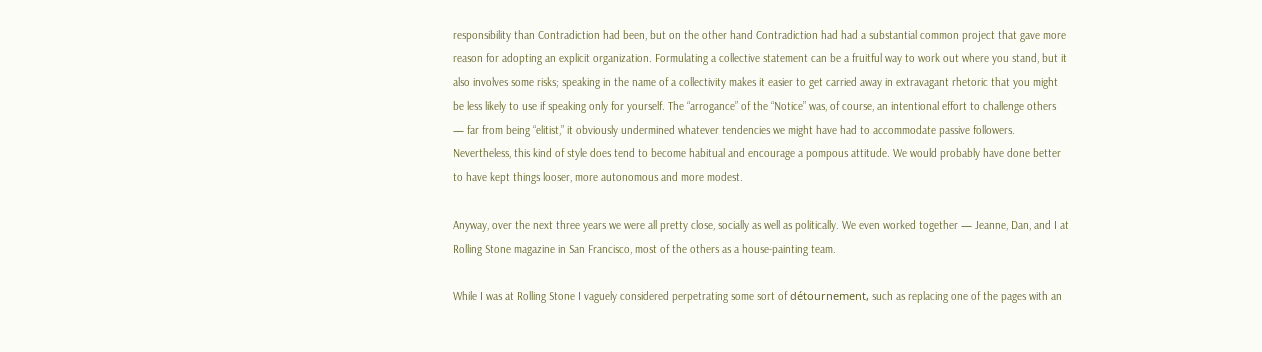responsibility than Contradiction had been, but on the other hand Contradiction had had a substantial common project that gave more reason for adopting an explicit organization. Formulating a collective statement can be a fruitful way to work out where you stand, but it also involves some risks; speaking in the name of a collectivity makes it easier to get carried away in extravagant rhetoric that you might be less likely to use if speaking only for yourself. The “arrogance” of the “Notice” was, of course, an intentional effort to challenge others — far from being “elitist,” it obviously undermined whatever tendencies we might have had to accommodate passive followers. Nevertheless, this kind of style does tend to become habitual and encourage a pompous attitude. We would probably have done better to have kept things looser, more autonomous and more modest.

Anyway, over the next three years we were all pretty close, socially as well as politically. We even worked together — Jeanne, Dan, and I at Rolling Stone magazine in San Francisco, most of the others as a house-painting team.

While I was at Rolling Stone I vaguely considered perpetrating some sort of détournement, such as replacing one of the pages with an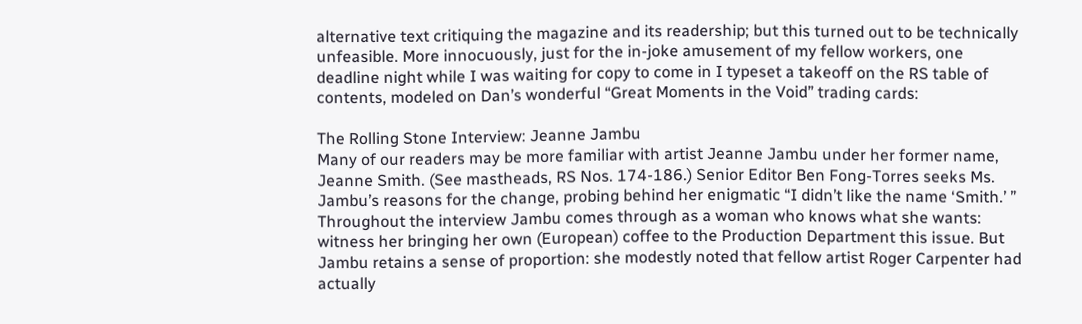alternative text critiquing the magazine and its readership; but this turned out to be technically unfeasible. More innocuously, just for the in-joke amusement of my fellow workers, one deadline night while I was waiting for copy to come in I typeset a takeoff on the RS table of contents, modeled on Dan’s wonderful “Great Moments in the Void” trading cards:

The Rolling Stone Interview: Jeanne Jambu
Many of our readers may be more familiar with artist Jeanne Jambu under her former name, Jeanne Smith. (See mastheads, RS Nos. 174-186.) Senior Editor Ben Fong-Torres seeks Ms. Jambu’s reasons for the change, probing behind her enigmatic “I didn’t like the name ‘Smith.’ ” Throughout the interview Jambu comes through as a woman who knows what she wants: witness her bringing her own (European) coffee to the Production Department this issue. But Jambu retains a sense of proportion: she modestly noted that fellow artist Roger Carpenter had actually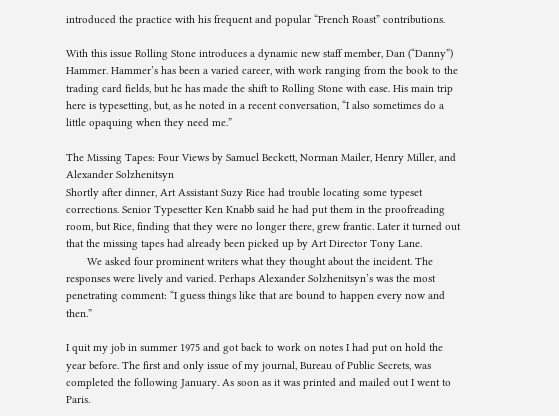introduced the practice with his frequent and popular “French Roast” contributions.

With this issue Rolling Stone introduces a dynamic new staff member, Dan (“Danny”) Hammer. Hammer’s has been a varied career, with work ranging from the book to the trading card fields, but he has made the shift to Rolling Stone with ease. His main trip here is typesetting, but, as he noted in a recent conversation, “I also sometimes do a little opaquing when they need me.”

The Missing Tapes: Four Views by Samuel Beckett, Norman Mailer, Henry Miller, and Alexander Solzhenitsyn
Shortly after dinner, Art Assistant Suzy Rice had trouble locating some typeset corrections. Senior Typesetter Ken Knabb said he had put them in the proofreading room, but Rice, finding that they were no longer there, grew frantic. Later it turned out that the missing tapes had already been picked up by Art Director Tony Lane.
       We asked four prominent writers what they thought about the incident. The responses were lively and varied. Perhaps Alexander Solzhenitsyn’s was the most penetrating comment: “I guess things like that are bound to happen every now and then.”

I quit my job in summer 1975 and got back to work on notes I had put on hold the year before. The first and only issue of my journal, Bureau of Public Secrets, was completed the following January. As soon as it was printed and mailed out I went to Paris.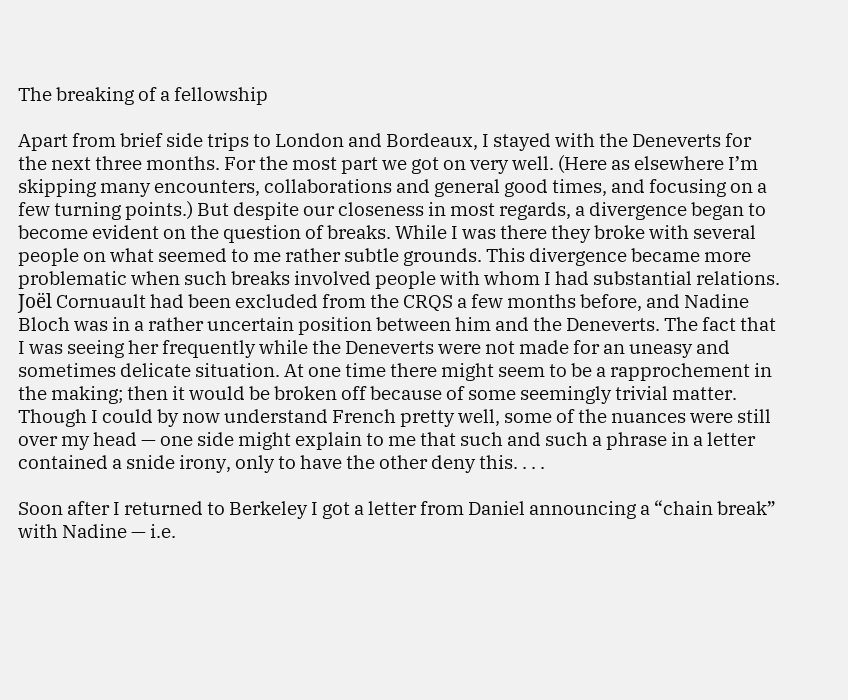The breaking of a fellowship

Apart from brief side trips to London and Bordeaux, I stayed with the Deneverts for the next three months. For the most part we got on very well. (Here as elsewhere I’m skipping many encounters, collaborations and general good times, and focusing on a few turning points.) But despite our closeness in most regards, a divergence began to become evident on the question of breaks. While I was there they broke with several people on what seemed to me rather subtle grounds. This divergence became more problematic when such breaks involved people with whom I had substantial relations. Joël Cornuault had been excluded from the CRQS a few months before, and Nadine Bloch was in a rather uncertain position between him and the Deneverts. The fact that I was seeing her frequently while the Deneverts were not made for an uneasy and sometimes delicate situation. At one time there might seem to be a rapprochement in the making; then it would be broken off because of some seemingly trivial matter. Though I could by now understand French pretty well, some of the nuances were still over my head — one side might explain to me that such and such a phrase in a letter contained a snide irony, only to have the other deny this. . . .

Soon after I returned to Berkeley I got a letter from Daniel announcing a “chain break” with Nadine — i.e.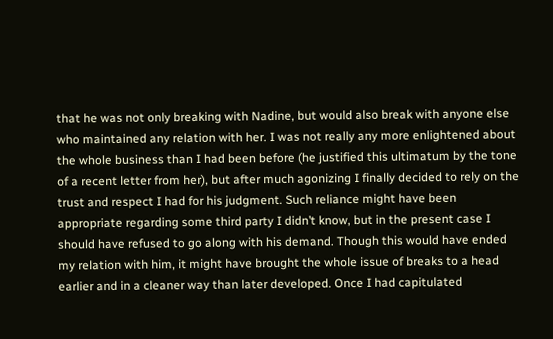that he was not only breaking with Nadine, but would also break with anyone else who maintained any relation with her. I was not really any more enlightened about the whole business than I had been before (he justified this ultimatum by the tone of a recent letter from her), but after much agonizing I finally decided to rely on the trust and respect I had for his judgment. Such reliance might have been appropriate regarding some third party I didn’t know, but in the present case I should have refused to go along with his demand. Though this would have ended my relation with him, it might have brought the whole issue of breaks to a head earlier and in a cleaner way than later developed. Once I had capitulated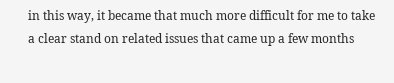in this way, it became that much more difficult for me to take a clear stand on related issues that came up a few months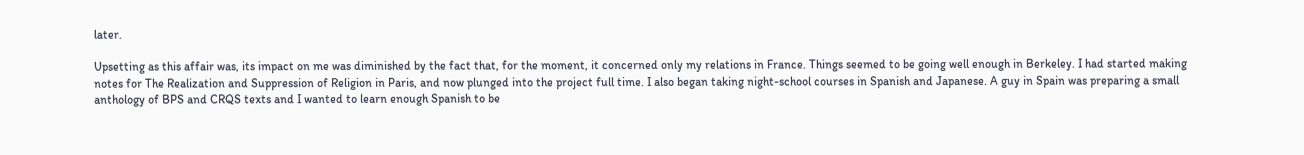later.

Upsetting as this affair was, its impact on me was diminished by the fact that, for the moment, it concerned only my relations in France. Things seemed to be going well enough in Berkeley. I had started making notes for The Realization and Suppression of Religion in Paris, and now plunged into the project full time. I also began taking night-school courses in Spanish and Japanese. A guy in Spain was preparing a small anthology of BPS and CRQS texts and I wanted to learn enough Spanish to be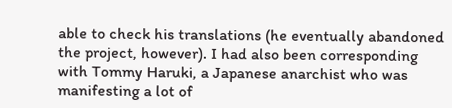able to check his translations (he eventually abandoned the project, however). I had also been corresponding with Tommy Haruki, a Japanese anarchist who was manifesting a lot of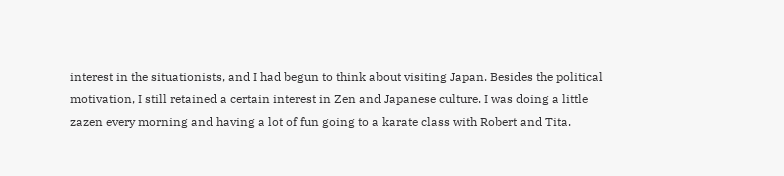interest in the situationists, and I had begun to think about visiting Japan. Besides the political motivation, I still retained a certain interest in Zen and Japanese culture. I was doing a little zazen every morning and having a lot of fun going to a karate class with Robert and Tita.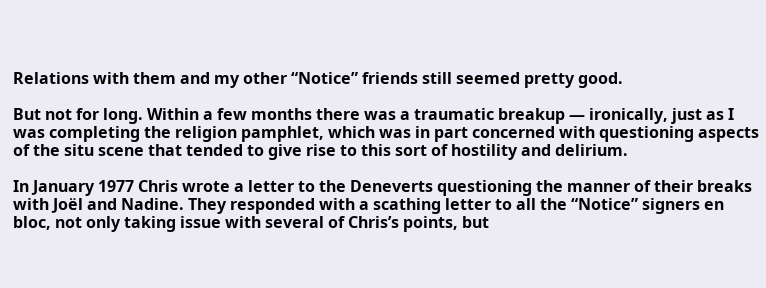Relations with them and my other “Notice” friends still seemed pretty good.

But not for long. Within a few months there was a traumatic breakup — ironically, just as I was completing the religion pamphlet, which was in part concerned with questioning aspects of the situ scene that tended to give rise to this sort of hostility and delirium.

In January 1977 Chris wrote a letter to the Deneverts questioning the manner of their breaks with Joël and Nadine. They responded with a scathing letter to all the “Notice” signers en bloc, not only taking issue with several of Chris’s points, but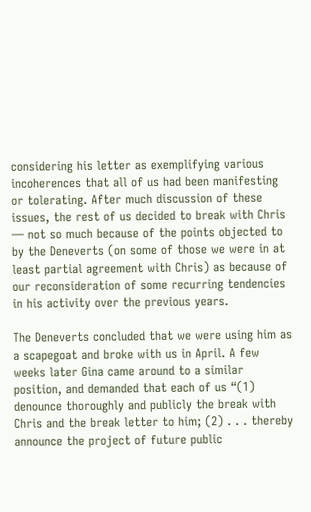considering his letter as exemplifying various incoherences that all of us had been manifesting or tolerating. After much discussion of these issues, the rest of us decided to break with Chris — not so much because of the points objected to by the Deneverts (on some of those we were in at least partial agreement with Chris) as because of our reconsideration of some recurring tendencies in his activity over the previous years.

The Deneverts concluded that we were using him as a scapegoat and broke with us in April. A few weeks later Gina came around to a similar position, and demanded that each of us “(1) denounce thoroughly and publicly the break with Chris and the break letter to him; (2) . . . thereby announce the project of future public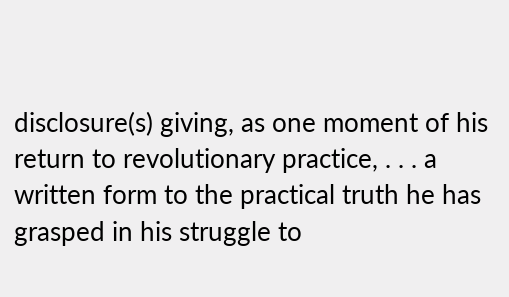disclosure(s) giving, as one moment of his return to revolutionary practice, . . . a written form to the practical truth he has grasped in his struggle to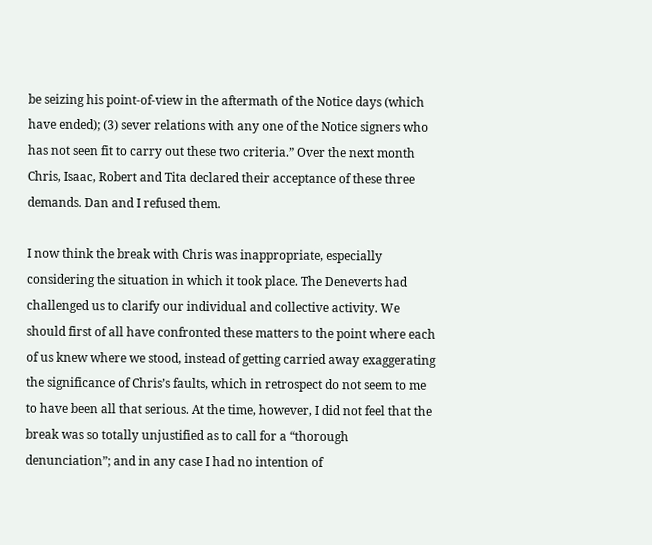be seizing his point-of-view in the aftermath of the Notice days (which have ended); (3) sever relations with any one of the Notice signers who has not seen fit to carry out these two criteria.” Over the next month Chris, Isaac, Robert and Tita declared their acceptance of these three demands. Dan and I refused them.

I now think the break with Chris was inappropriate, especially considering the situation in which it took place. The Deneverts had challenged us to clarify our individual and collective activity. We should first of all have confronted these matters to the point where each of us knew where we stood, instead of getting carried away exaggerating the significance of Chris’s faults, which in retrospect do not seem to me to have been all that serious. At the time, however, I did not feel that the break was so totally unjustified as to call for a “thorough denunciation”; and in any case I had no intention of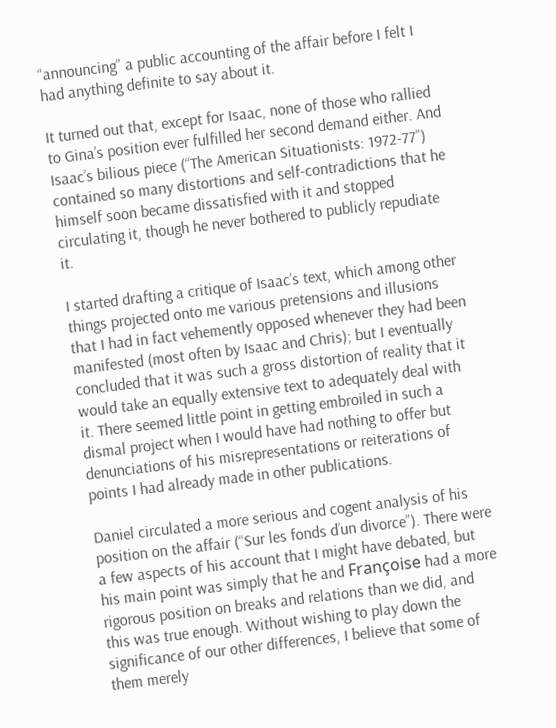“announcing” a public accounting of the affair before I felt I had anything definite to say about it.

It turned out that, except for Isaac, none of those who rallied to Gina’s position ever fulfilled her second demand either. And Isaac’s bilious piece (“The American Situationists: 1972-77”) contained so many distortions and self-contradictions that he himself soon became dissatisfied with it and stopped circulating it, though he never bothered to publicly repudiate it.

I started drafting a critique of Isaac’s text, which among other things projected onto me various pretensions and illusions that I had in fact vehemently opposed whenever they had been manifested (most often by Isaac and Chris); but I eventually concluded that it was such a gross distortion of reality that it would take an equally extensive text to adequately deal with it. There seemed little point in getting embroiled in such a dismal project when I would have had nothing to offer but denunciations of his misrepresentations or reiterations of points I had already made in other publications.

Daniel circulated a more serious and cogent analysis of his position on the affair (“Sur les fonds d’un divorce”). There were a few aspects of his account that I might have debated, but his main point was simply that he and Françoise had a more rigorous position on breaks and relations than we did, and this was true enough. Without wishing to play down the significance of our other differences, I believe that some of them merely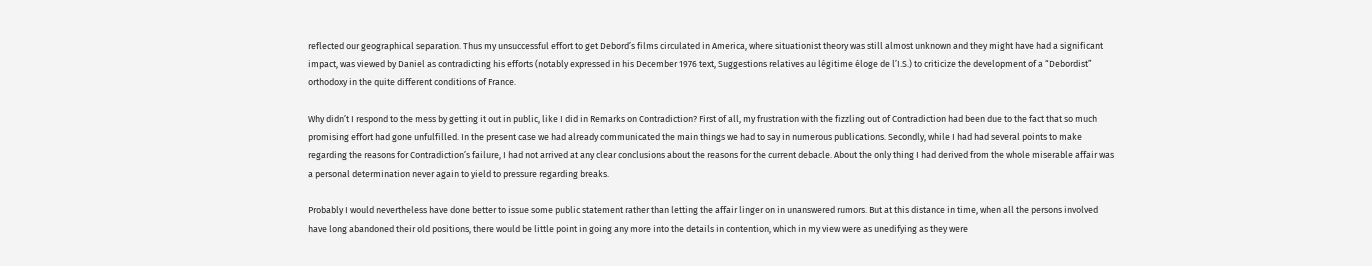reflected our geographical separation. Thus my unsuccessful effort to get Debord’s films circulated in America, where situationist theory was still almost unknown and they might have had a significant impact, was viewed by Daniel as contradicting his efforts (notably expressed in his December 1976 text, Suggestions relatives au légitime éloge de l’I.S.) to criticize the development of a “Debordist” orthodoxy in the quite different conditions of France.

Why didn’t I respond to the mess by getting it out in public, like I did in Remarks on Contradiction? First of all, my frustration with the fizzling out of Contradiction had been due to the fact that so much promising effort had gone unfulfilled. In the present case we had already communicated the main things we had to say in numerous publications. Secondly, while I had had several points to make regarding the reasons for Contradiction’s failure, I had not arrived at any clear conclusions about the reasons for the current debacle. About the only thing I had derived from the whole miserable affair was a personal determination never again to yield to pressure regarding breaks.

Probably I would nevertheless have done better to issue some public statement rather than letting the affair linger on in unanswered rumors. But at this distance in time, when all the persons involved have long abandoned their old positions, there would be little point in going any more into the details in contention, which in my view were as unedifying as they were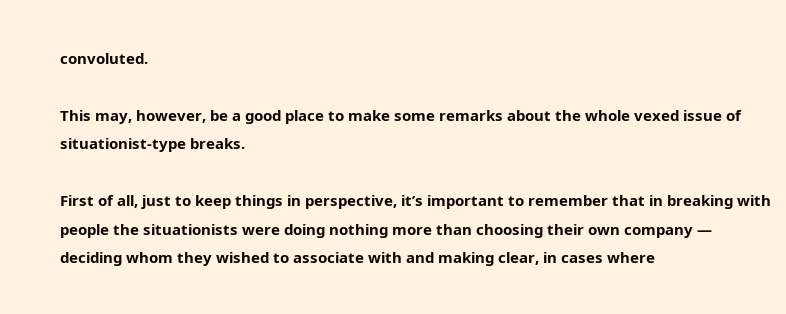convoluted.

This may, however, be a good place to make some remarks about the whole vexed issue of situationist-type breaks.

First of all, just to keep things in perspective, it’s important to remember that in breaking with people the situationists were doing nothing more than choosing their own company — deciding whom they wished to associate with and making clear, in cases where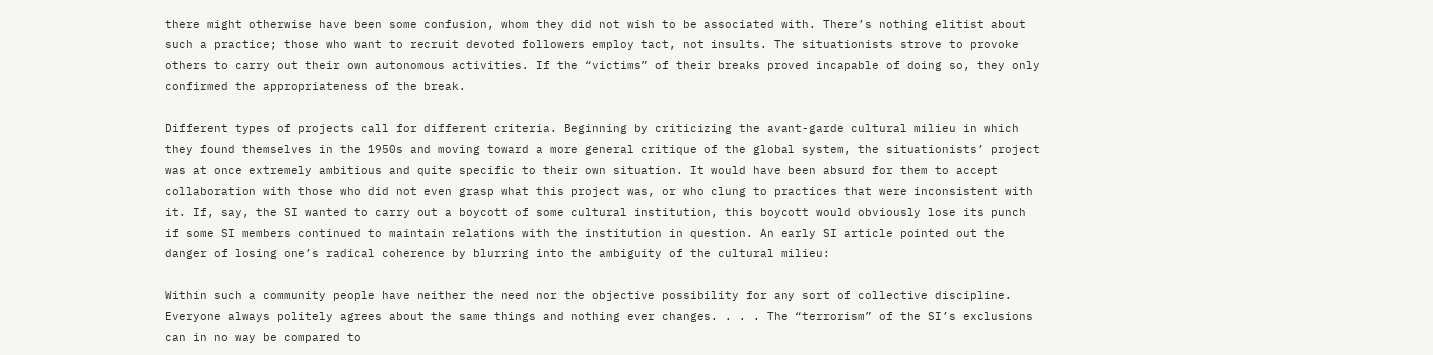there might otherwise have been some confusion, whom they did not wish to be associated with. There’s nothing elitist about such a practice; those who want to recruit devoted followers employ tact, not insults. The situationists strove to provoke others to carry out their own autonomous activities. If the “victims” of their breaks proved incapable of doing so, they only confirmed the appropriateness of the break.

Different types of projects call for different criteria. Beginning by criticizing the avant-garde cultural milieu in which they found themselves in the 1950s and moving toward a more general critique of the global system, the situationists’ project was at once extremely ambitious and quite specific to their own situation. It would have been absurd for them to accept collaboration with those who did not even grasp what this project was, or who clung to practices that were inconsistent with it. If, say, the SI wanted to carry out a boycott of some cultural institution, this boycott would obviously lose its punch if some SI members continued to maintain relations with the institution in question. An early SI article pointed out the danger of losing one’s radical coherence by blurring into the ambiguity of the cultural milieu:

Within such a community people have neither the need nor the objective possibility for any sort of collective discipline. Everyone always politely agrees about the same things and nothing ever changes. . . . The “terrorism” of the SI’s exclusions can in no way be compared to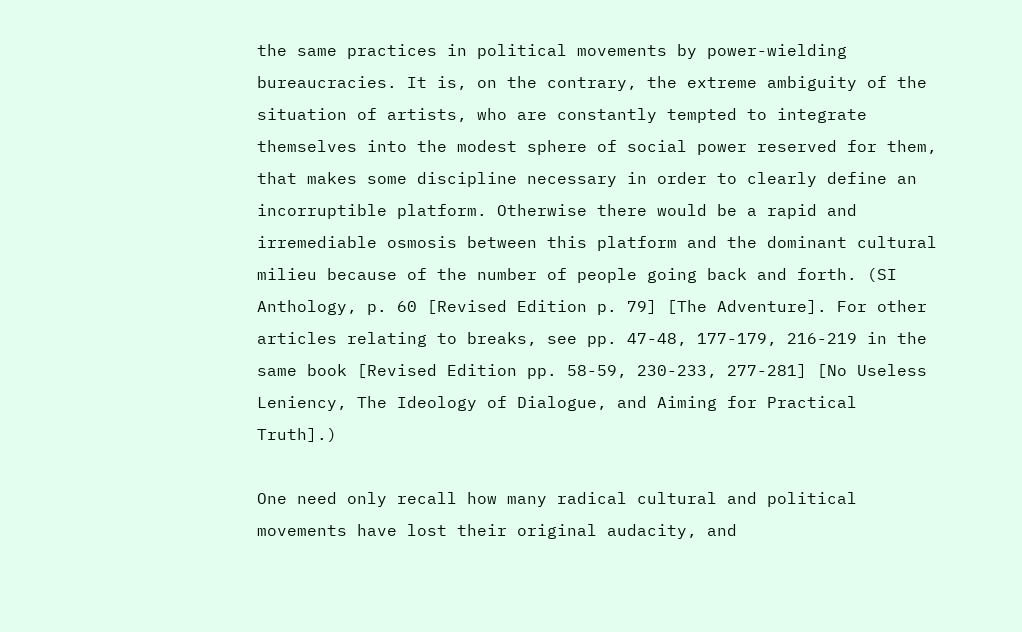the same practices in political movements by power-wielding bureaucracies. It is, on the contrary, the extreme ambiguity of the situation of artists, who are constantly tempted to integrate themselves into the modest sphere of social power reserved for them, that makes some discipline necessary in order to clearly define an incorruptible platform. Otherwise there would be a rapid and irremediable osmosis between this platform and the dominant cultural milieu because of the number of people going back and forth. (SI Anthology, p. 60 [Revised Edition p. 79] [The Adventure]. For other articles relating to breaks, see pp. 47-48, 177-179, 216-219 in the same book [Revised Edition pp. 58-59, 230-233, 277-281] [No Useless Leniency, The Ideology of Dialogue, and Aiming for Practical Truth].)

One need only recall how many radical cultural and political movements have lost their original audacity, and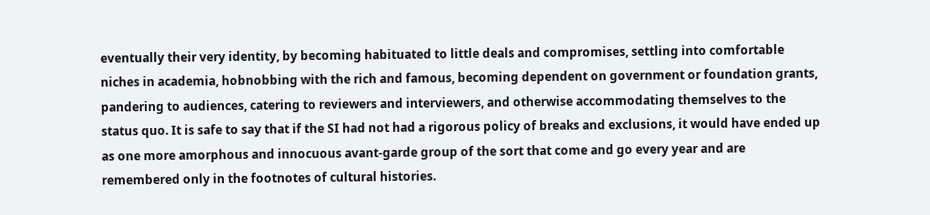eventually their very identity, by becoming habituated to little deals and compromises, settling into comfortable niches in academia, hobnobbing with the rich and famous, becoming dependent on government or foundation grants, pandering to audiences, catering to reviewers and interviewers, and otherwise accommodating themselves to the status quo. It is safe to say that if the SI had not had a rigorous policy of breaks and exclusions, it would have ended up as one more amorphous and innocuous avant-garde group of the sort that come and go every year and are remembered only in the footnotes of cultural histories.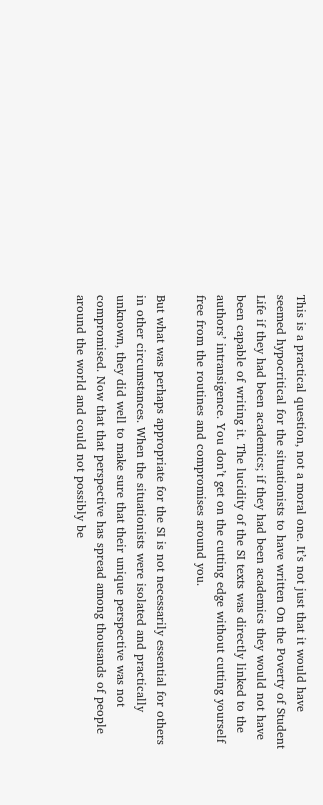This is a practical question, not a moral one. It’s not just that it would have seemed hypocritical for the situationists to have written On the Poverty of Student Life if they had been academics; if they had been academics they would not have been capable of writing it. The lucidity of the SI texts was directly linked to the authors’ intransigence. You don’t get on the cutting edge without cutting yourself free from the routines and compromises around you.

But what was perhaps appropriate for the SI is not necessarily essential for others in other circumstances. When the situationists were isolated and practically unknown, they did well to make sure that their unique perspective was not compromised. Now that that perspective has spread among thousands of people around the world and could not possibly be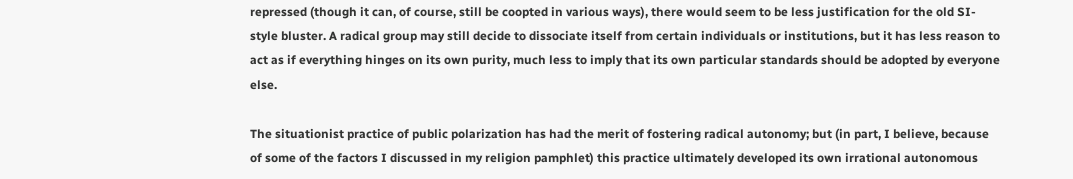repressed (though it can, of course, still be coopted in various ways), there would seem to be less justification for the old SI-style bluster. A radical group may still decide to dissociate itself from certain individuals or institutions, but it has less reason to act as if everything hinges on its own purity, much less to imply that its own particular standards should be adopted by everyone else.

The situationist practice of public polarization has had the merit of fostering radical autonomy; but (in part, I believe, because of some of the factors I discussed in my religion pamphlet) this practice ultimately developed its own irrational autonomous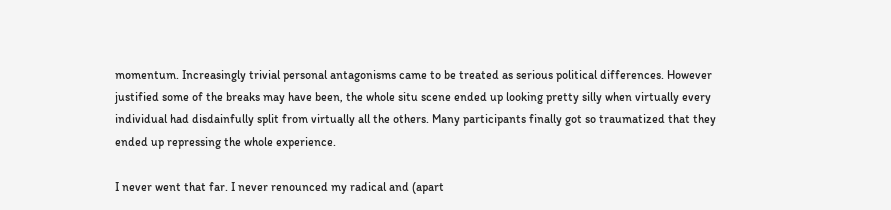momentum. Increasingly trivial personal antagonisms came to be treated as serious political differences. However justified some of the breaks may have been, the whole situ scene ended up looking pretty silly when virtually every individual had disdainfully split from virtually all the others. Many participants finally got so traumatized that they ended up repressing the whole experience.

I never went that far. I never renounced my radical and (apart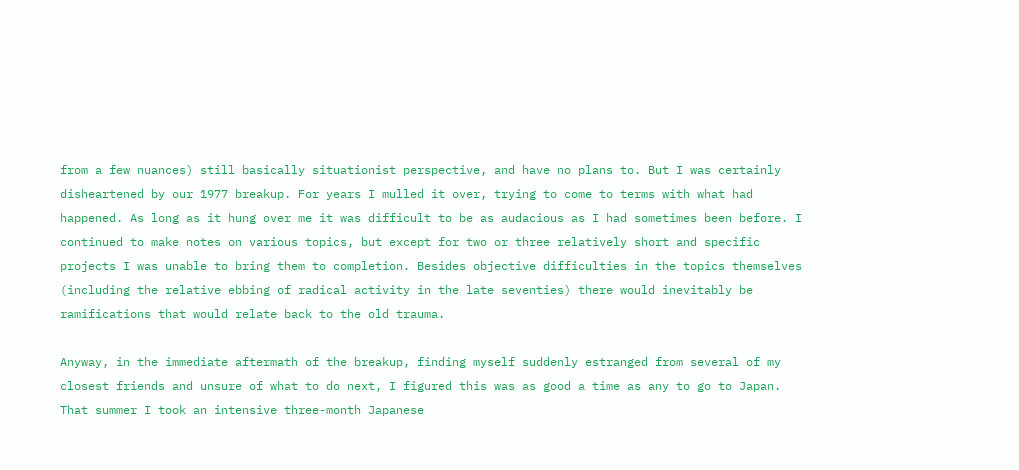from a few nuances) still basically situationist perspective, and have no plans to. But I was certainly disheartened by our 1977 breakup. For years I mulled it over, trying to come to terms with what had happened. As long as it hung over me it was difficult to be as audacious as I had sometimes been before. I continued to make notes on various topics, but except for two or three relatively short and specific projects I was unable to bring them to completion. Besides objective difficulties in the topics themselves (including the relative ebbing of radical activity in the late seventies) there would inevitably be ramifications that would relate back to the old trauma.

Anyway, in the immediate aftermath of the breakup, finding myself suddenly estranged from several of my closest friends and unsure of what to do next, I figured this was as good a time as any to go to Japan. That summer I took an intensive three-month Japanese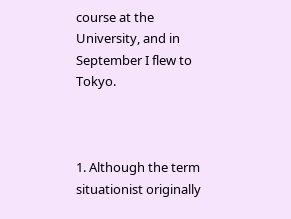course at the University, and in September I flew to Tokyo.



1. Although the term situationist originally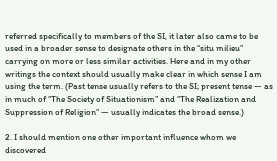referred specifically to members of the SI, it later also came to be used in a broader sense to designate others in the “situ milieu” carrying on more or less similar activities. Here and in my other writings the context should usually make clear in which sense I am using the term. (Past tense usually refers to the SI; present tense — as in much of “The Society of Situationism” and “The Realization and Suppression of Religion” — usually indicates the broad sense.)

2. I should mention one other important influence whom we discovered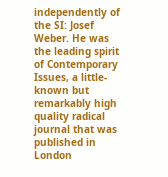independently of the SI: Josef Weber. He was the leading spirit of Contemporary Issues, a little-known but remarkably high quality radical journal that was published in London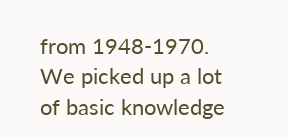from 1948-1970. We picked up a lot of basic knowledge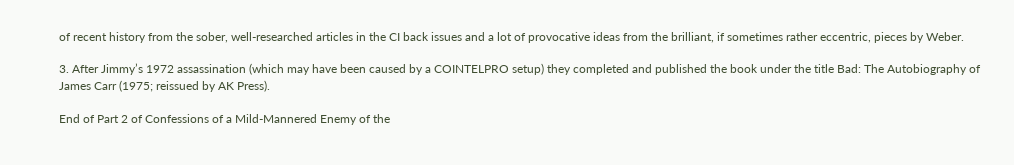of recent history from the sober, well-researched articles in the CI back issues and a lot of provocative ideas from the brilliant, if sometimes rather eccentric, pieces by Weber.

3. After Jimmy’s 1972 assassination (which may have been caused by a COINTELPRO setup) they completed and published the book under the title Bad: The Autobiography of James Carr (1975; reissued by AK Press).

End of Part 2 of Confessions of a Mild-Mannered Enemy of the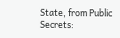State, from Public Secrets: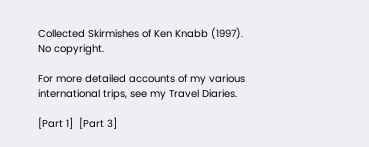Collected Skirmishes of Ken Knabb (1997).
No copyright.

For more detailed accounts of my various international trips, see my Travel Diaries.

[Part 1]  [Part 3]